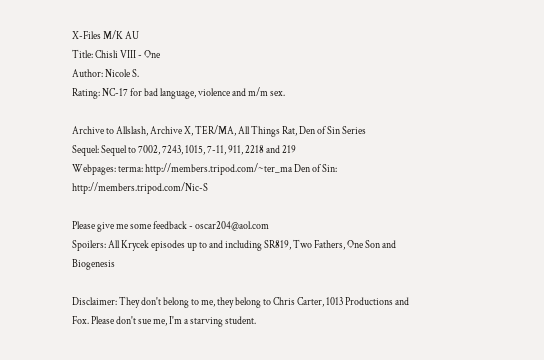X-Files M/K AU
Title: Chisli VIII - One
Author: Nicole S.
Rating: NC-17 for bad language, violence and m/m sex.

Archive to Allslash, Archive X, TER/MA, All Things Rat, Den of Sin Series
Sequel: Sequel to 7002, 7243, 1015, 7-11, 911, 2218 and 219
Webpages: terma: http://members.tripod.com/~ter_ma Den of Sin: http://members.tripod.com/Nic-S

Please give me some feedback - oscar204@aol.com
Spoilers: All Krycek episodes up to and including SR819, Two Fathers, One Son and Biogenesis

Disclaimer: They don't belong to me, they belong to Chris Carter, 1013 Productions and Fox. Please don't sue me, I'm a starving student.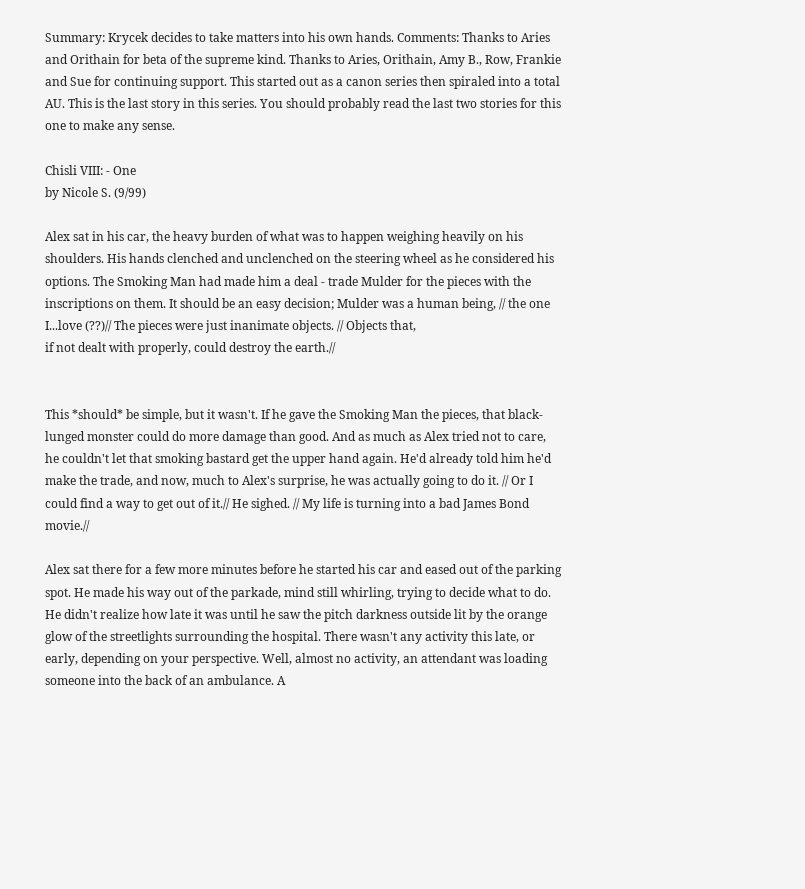Summary: Krycek decides to take matters into his own hands. Comments: Thanks to Aries and Orithain for beta of the supreme kind. Thanks to Aries, Orithain, Amy B., Row, Frankie and Sue for continuing support. This started out as a canon series then spiraled into a total AU. This is the last story in this series. You should probably read the last two stories for this one to make any sense.

Chisli VIII: - One
by Nicole S. (9/99)

Alex sat in his car, the heavy burden of what was to happen weighing heavily on his shoulders. His hands clenched and unclenched on the steering wheel as he considered his options. The Smoking Man had made him a deal - trade Mulder for the pieces with the inscriptions on them. It should be an easy decision; Mulder was a human being, // the one I...love (??)// The pieces were just inanimate objects. // Objects that,
if not dealt with properly, could destroy the earth.//


This *should* be simple, but it wasn't. If he gave the Smoking Man the pieces, that black-lunged monster could do more damage than good. And as much as Alex tried not to care, he couldn't let that smoking bastard get the upper hand again. He'd already told him he'd make the trade, and now, much to Alex's surprise, he was actually going to do it. // Or I could find a way to get out of it.// He sighed. // My life is turning into a bad James Bond movie.//

Alex sat there for a few more minutes before he started his car and eased out of the parking spot. He made his way out of the parkade, mind still whirling, trying to decide what to do. He didn't realize how late it was until he saw the pitch darkness outside lit by the orange glow of the streetlights surrounding the hospital. There wasn't any activity this late, or early, depending on your perspective. Well, almost no activity, an attendant was loading someone into the back of an ambulance. A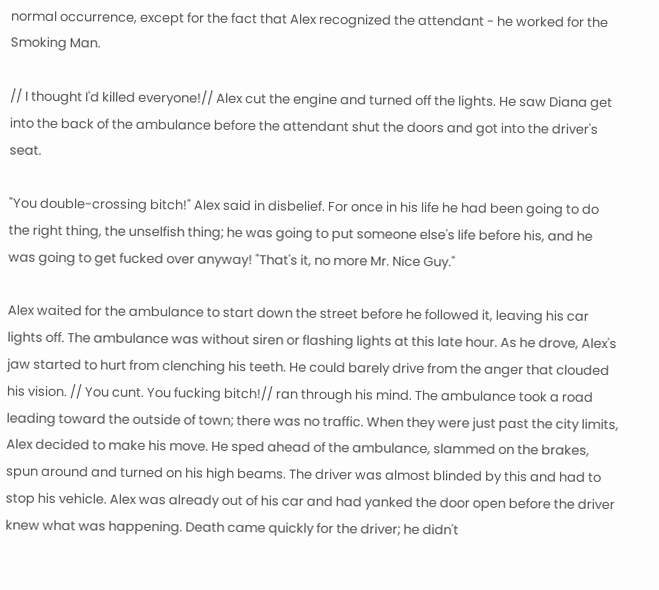normal occurrence, except for the fact that Alex recognized the attendant - he worked for the Smoking Man.

// I thought I'd killed everyone!// Alex cut the engine and turned off the lights. He saw Diana get into the back of the ambulance before the attendant shut the doors and got into the driver's seat.

"You double-crossing bitch!" Alex said in disbelief. For once in his life he had been going to do the right thing, the unselfish thing; he was going to put someone else's life before his, and he was going to get fucked over anyway! "That's it, no more Mr. Nice Guy."

Alex waited for the ambulance to start down the street before he followed it, leaving his car lights off. The ambulance was without siren or flashing lights at this late hour. As he drove, Alex's jaw started to hurt from clenching his teeth. He could barely drive from the anger that clouded his vision. // You cunt. You fucking bitch!// ran through his mind. The ambulance took a road leading toward the outside of town; there was no traffic. When they were just past the city limits, Alex decided to make his move. He sped ahead of the ambulance, slammed on the brakes, spun around and turned on his high beams. The driver was almost blinded by this and had to stop his vehicle. Alex was already out of his car and had yanked the door open before the driver knew what was happening. Death came quickly for the driver; he didn't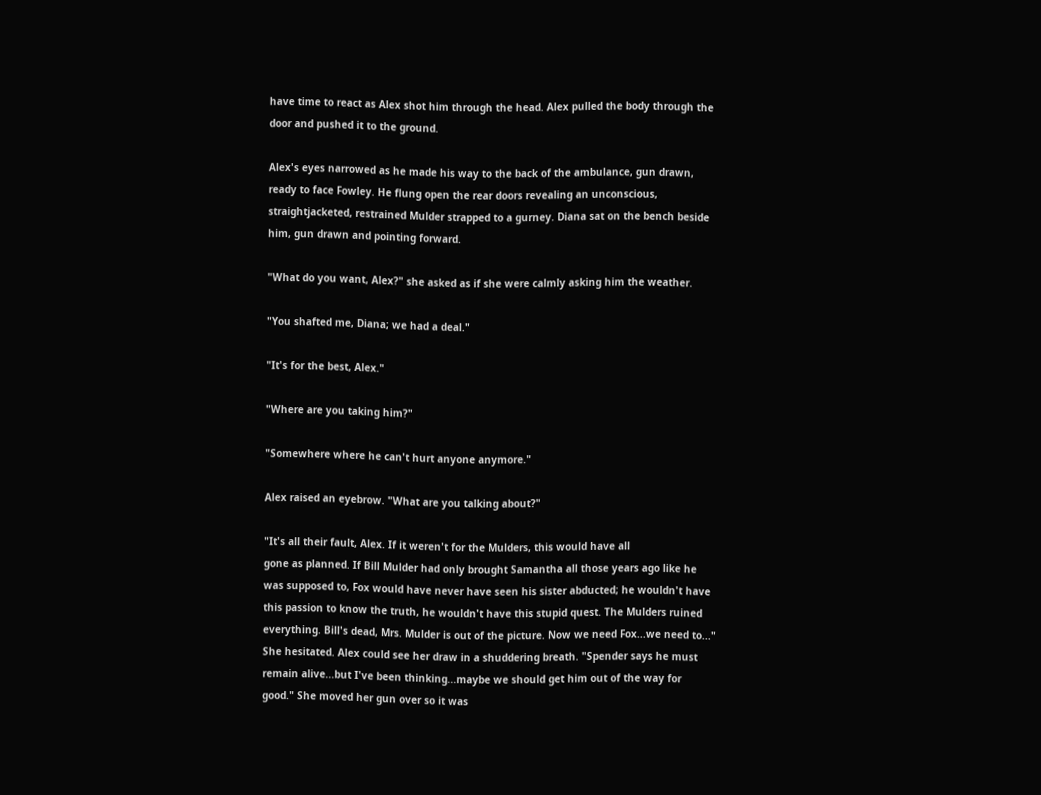have time to react as Alex shot him through the head. Alex pulled the body through the door and pushed it to the ground.

Alex's eyes narrowed as he made his way to the back of the ambulance, gun drawn, ready to face Fowley. He flung open the rear doors revealing an unconscious, straightjacketed, restrained Mulder strapped to a gurney. Diana sat on the bench beside him, gun drawn and pointing forward.

"What do you want, Alex?" she asked as if she were calmly asking him the weather.

"You shafted me, Diana; we had a deal."

"It's for the best, Alex."

"Where are you taking him?"

"Somewhere where he can't hurt anyone anymore."

Alex raised an eyebrow. "What are you talking about?"

"It's all their fault, Alex. If it weren't for the Mulders, this would have all
gone as planned. If Bill Mulder had only brought Samantha all those years ago like he was supposed to, Fox would have never have seen his sister abducted; he wouldn't have this passion to know the truth, he wouldn't have this stupid quest. The Mulders ruined everything. Bill's dead, Mrs. Mulder is out of the picture. Now we need Fox...we need to..." She hesitated. Alex could see her draw in a shuddering breath. "Spender says he must remain alive...but I've been thinking...maybe we should get him out of the way for good." She moved her gun over so it was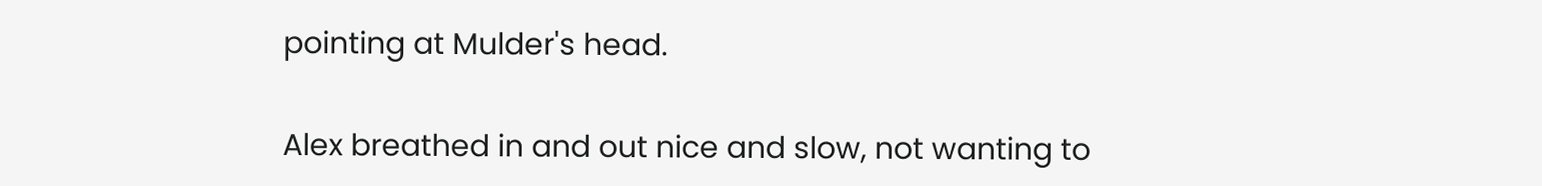pointing at Mulder's head.

Alex breathed in and out nice and slow, not wanting to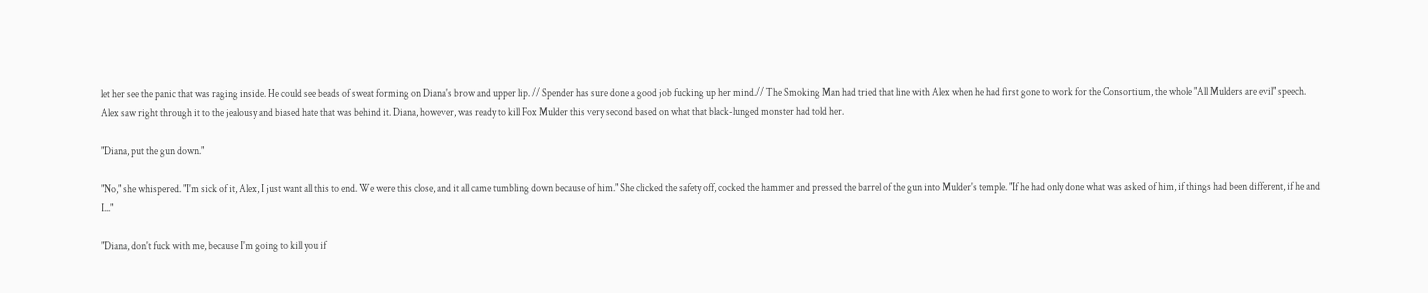let her see the panic that was raging inside. He could see beads of sweat forming on Diana's brow and upper lip. // Spender has sure done a good job fucking up her mind.// The Smoking Man had tried that line with Alex when he had first gone to work for the Consortium, the whole "All Mulders are evil" speech. Alex saw right through it to the jealousy and biased hate that was behind it. Diana, however, was ready to kill Fox Mulder this very second based on what that black-lunged monster had told her.

"Diana, put the gun down."

"No," she whispered. "I'm sick of it, Alex, I just want all this to end. We were this close, and it all came tumbling down because of him." She clicked the safety off, cocked the hammer and pressed the barrel of the gun into Mulder's temple. "If he had only done what was asked of him, if things had been different, if he and I..."

"Diana, don't fuck with me, because I'm going to kill you if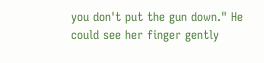you don't put the gun down." He could see her finger gently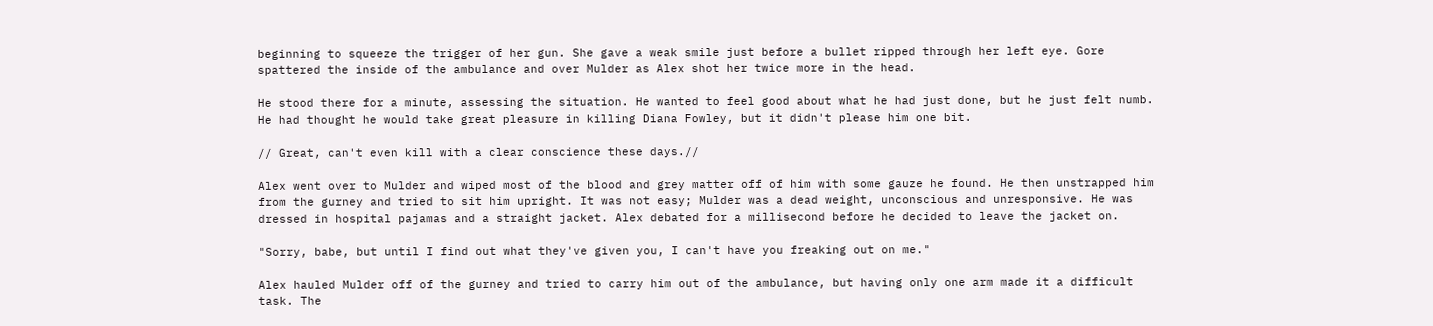beginning to squeeze the trigger of her gun. She gave a weak smile just before a bullet ripped through her left eye. Gore spattered the inside of the ambulance and over Mulder as Alex shot her twice more in the head.

He stood there for a minute, assessing the situation. He wanted to feel good about what he had just done, but he just felt numb. He had thought he would take great pleasure in killing Diana Fowley, but it didn't please him one bit.

// Great, can't even kill with a clear conscience these days.//

Alex went over to Mulder and wiped most of the blood and grey matter off of him with some gauze he found. He then unstrapped him from the gurney and tried to sit him upright. It was not easy; Mulder was a dead weight, unconscious and unresponsive. He was dressed in hospital pajamas and a straight jacket. Alex debated for a millisecond before he decided to leave the jacket on.

"Sorry, babe, but until I find out what they've given you, I can't have you freaking out on me."

Alex hauled Mulder off of the gurney and tried to carry him out of the ambulance, but having only one arm made it a difficult task. The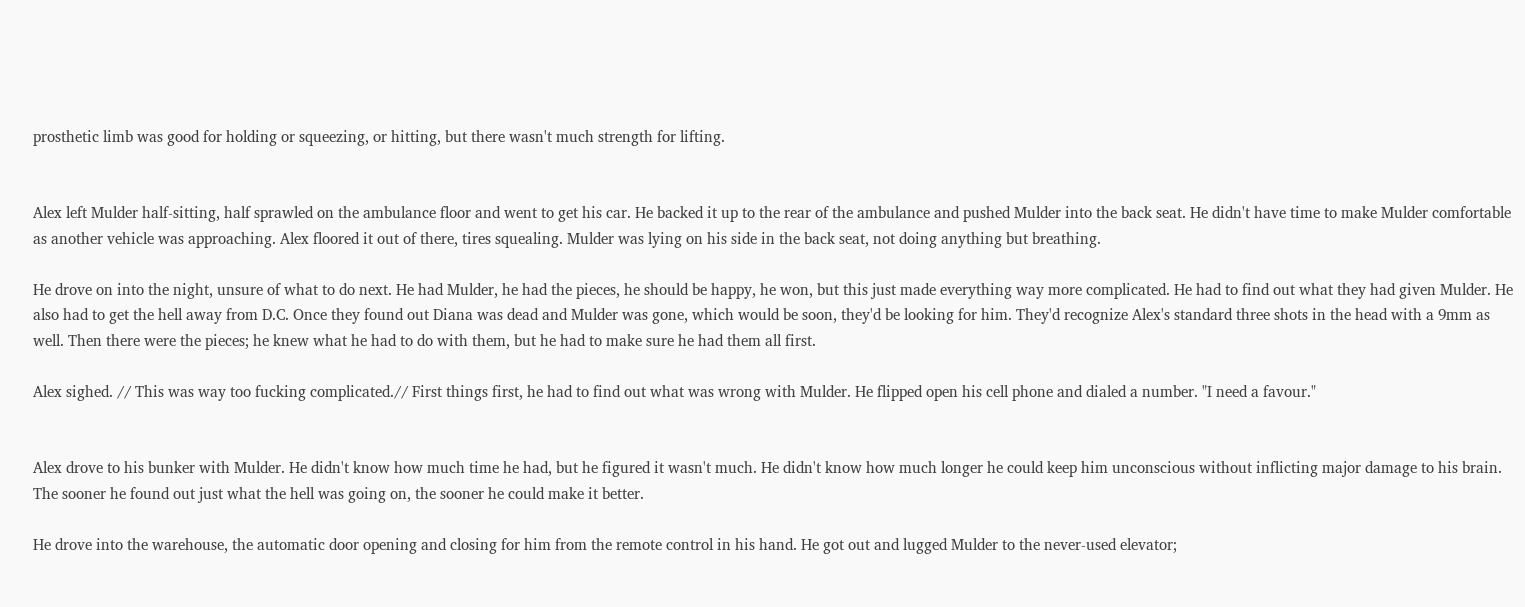prosthetic limb was good for holding or squeezing, or hitting, but there wasn't much strength for lifting.


Alex left Mulder half-sitting, half sprawled on the ambulance floor and went to get his car. He backed it up to the rear of the ambulance and pushed Mulder into the back seat. He didn't have time to make Mulder comfortable as another vehicle was approaching. Alex floored it out of there, tires squealing. Mulder was lying on his side in the back seat, not doing anything but breathing.

He drove on into the night, unsure of what to do next. He had Mulder, he had the pieces, he should be happy, he won, but this just made everything way more complicated. He had to find out what they had given Mulder. He also had to get the hell away from D.C. Once they found out Diana was dead and Mulder was gone, which would be soon, they'd be looking for him. They'd recognize Alex's standard three shots in the head with a 9mm as well. Then there were the pieces; he knew what he had to do with them, but he had to make sure he had them all first.

Alex sighed. // This was way too fucking complicated.// First things first, he had to find out what was wrong with Mulder. He flipped open his cell phone and dialed a number. "I need a favour."


Alex drove to his bunker with Mulder. He didn't know how much time he had, but he figured it wasn't much. He didn't know how much longer he could keep him unconscious without inflicting major damage to his brain. The sooner he found out just what the hell was going on, the sooner he could make it better.

He drove into the warehouse, the automatic door opening and closing for him from the remote control in his hand. He got out and lugged Mulder to the never-used elevator;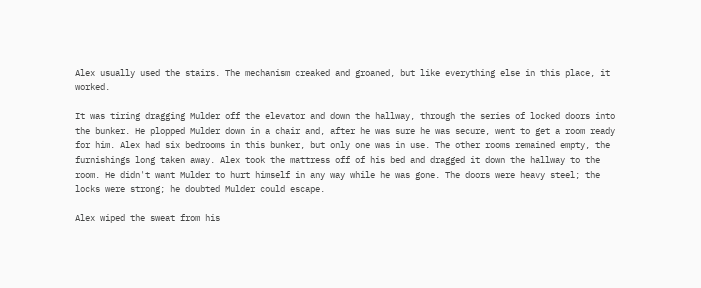Alex usually used the stairs. The mechanism creaked and groaned, but like everything else in this place, it worked.

It was tiring dragging Mulder off the elevator and down the hallway, through the series of locked doors into the bunker. He plopped Mulder down in a chair and, after he was sure he was secure, went to get a room ready for him. Alex had six bedrooms in this bunker, but only one was in use. The other rooms remained empty, the furnishings long taken away. Alex took the mattress off of his bed and dragged it down the hallway to the room. He didn't want Mulder to hurt himself in any way while he was gone. The doors were heavy steel; the locks were strong; he doubted Mulder could escape.

Alex wiped the sweat from his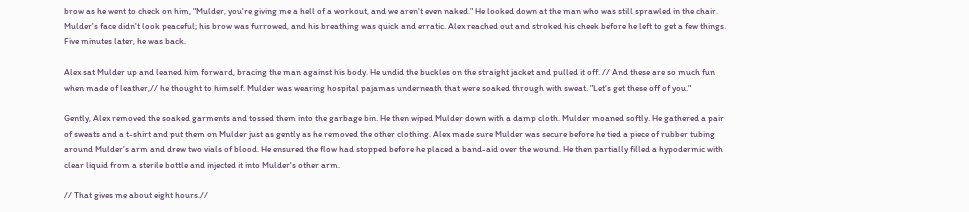brow as he went to check on him, "Mulder, you're giving me a hell of a workout, and we aren't even naked." He looked down at the man who was still sprawled in the chair. Mulder's face didn't look peaceful; his brow was furrowed, and his breathing was quick and erratic. Alex reached out and stroked his cheek before he left to get a few things. Five minutes later, he was back.

Alex sat Mulder up and leaned him forward, bracing the man against his body. He undid the buckles on the straight jacket and pulled it off. // And these are so much fun when made of leather,// he thought to himself. Mulder was wearing hospital pajamas underneath that were soaked through with sweat. "Let's get these off of you."

Gently, Alex removed the soaked garments and tossed them into the garbage bin. He then wiped Mulder down with a damp cloth. Mulder moaned softly. He gathered a pair of sweats and a t-shirt and put them on Mulder just as gently as he removed the other clothing. Alex made sure Mulder was secure before he tied a piece of rubber tubing around Mulder's arm and drew two vials of blood. He ensured the flow had stopped before he placed a band-aid over the wound. He then partially filled a hypodermic with clear liquid from a sterile bottle and injected it into Mulder's other arm.

// That gives me about eight hours.//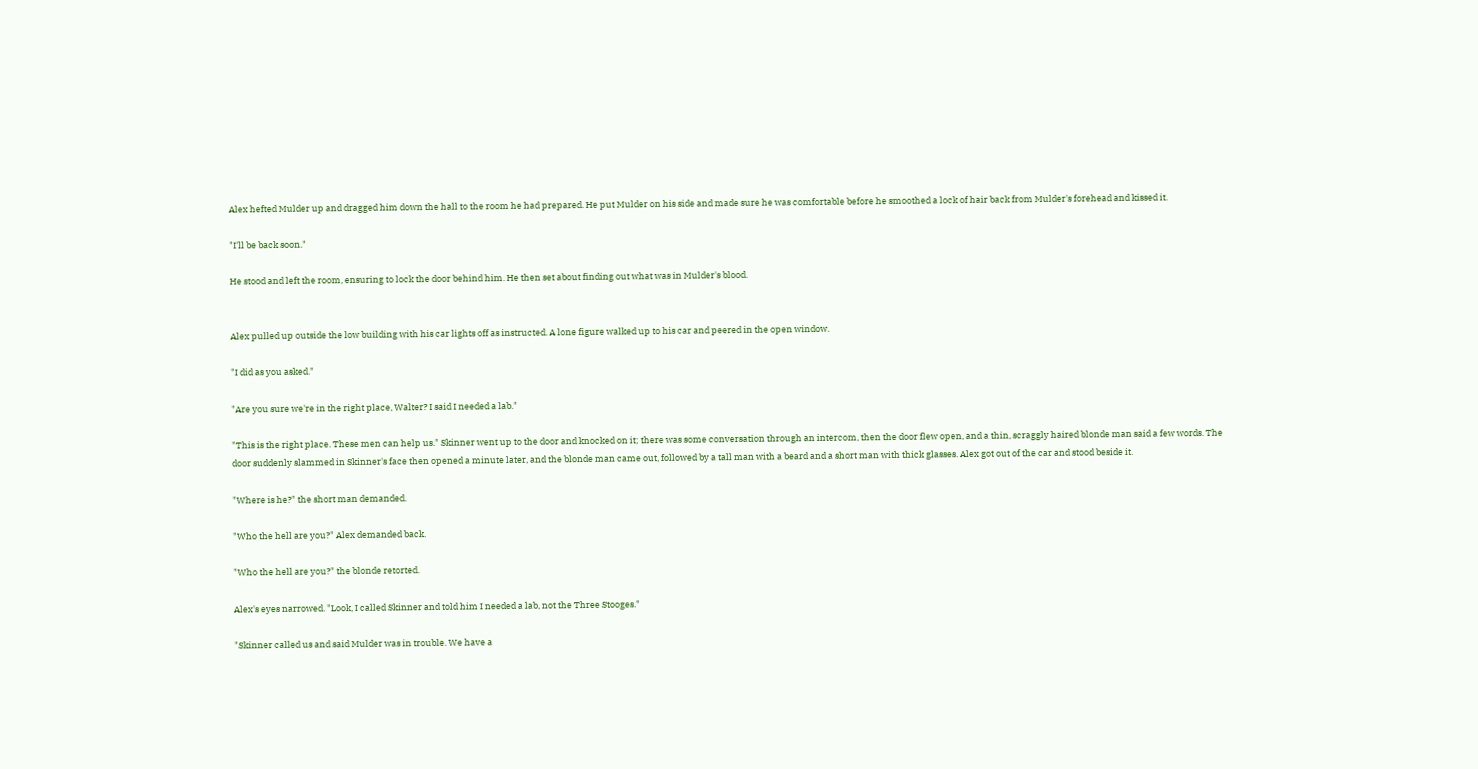Alex hefted Mulder up and dragged him down the hall to the room he had prepared. He put Mulder on his side and made sure he was comfortable before he smoothed a lock of hair back from Mulder's forehead and kissed it.

"I'll be back soon."

He stood and left the room, ensuring to lock the door behind him. He then set about finding out what was in Mulder's blood.


Alex pulled up outside the low building with his car lights off as instructed. A lone figure walked up to his car and peered in the open window.

"I did as you asked."

"Are you sure we're in the right place, Walter? I said I needed a lab."

"This is the right place. These men can help us." Skinner went up to the door and knocked on it; there was some conversation through an intercom, then the door flew open, and a thin, scraggly haired blonde man said a few words. The door suddenly slammed in Skinner's face then opened a minute later, and the blonde man came out, followed by a tall man with a beard and a short man with thick glasses. Alex got out of the car and stood beside it.

"Where is he?" the short man demanded.

"Who the hell are you?" Alex demanded back.

"Who the hell are you?" the blonde retorted.

Alex's eyes narrowed. "Look, I called Skinner and told him I needed a lab, not the Three Stooges."

"Skinner called us and said Mulder was in trouble. We have a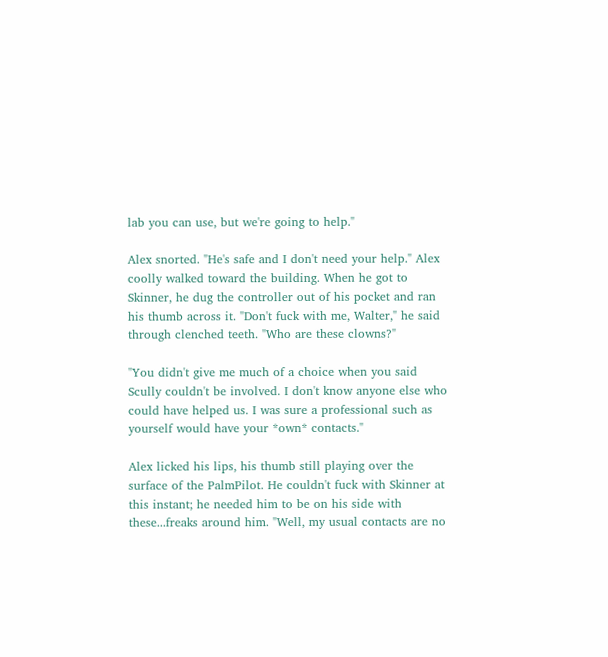lab you can use, but we're going to help."

Alex snorted. "He's safe and I don't need your help." Alex coolly walked toward the building. When he got to Skinner, he dug the controller out of his pocket and ran his thumb across it. "Don't fuck with me, Walter," he said through clenched teeth. "Who are these clowns?"

"You didn't give me much of a choice when you said Scully couldn't be involved. I don't know anyone else who could have helped us. I was sure a professional such as yourself would have your *own* contacts."

Alex licked his lips, his thumb still playing over the surface of the PalmPilot. He couldn't fuck with Skinner at this instant; he needed him to be on his side with these...freaks around him. "Well, my usual contacts are no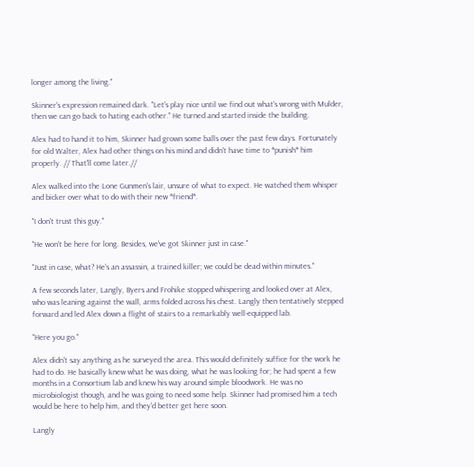longer among the living."

Skinner's expression remained dark. "Let's play nice until we find out what's wrong with Mulder, then we can go back to hating each other." He turned and started inside the building.

Alex had to hand it to him, Skinner had grown some balls over the past few days. Fortunately for old Walter, Alex had other things on his mind and didn't have time to *punish* him properly. // That'll come later.//

Alex walked into the Lone Gunmen's lair, unsure of what to expect. He watched them whisper and bicker over what to do with their new *friend*.

"I don't trust this guy."

"He won't be here for long. Besides, we've got Skinner just in case."

"Just in case, what? He's an assassin, a trained killer; we could be dead within minutes."

A few seconds later, Langly, Byers and Frohike stopped whispering and looked over at Alex, who was leaning against the wall, arms folded across his chest. Langly then tentatively stepped forward and led Alex down a flight of stairs to a remarkably well-equipped lab.

"Here you go."

Alex didn't say anything as he surveyed the area. This would definitely suffice for the work he had to do. He basically knew what he was doing, what he was looking for; he had spent a few months in a Consortium lab and knew his way around simple bloodwork. He was no microbiologist though, and he was going to need some help. Skinner had promised him a tech would be here to help him, and they'd better get here soon.

Langly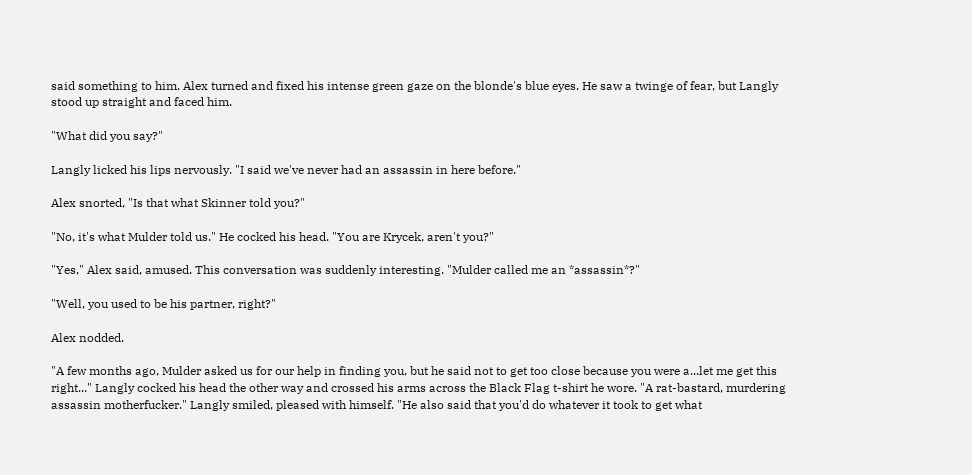said something to him. Alex turned and fixed his intense green gaze on the blonde's blue eyes. He saw a twinge of fear, but Langly stood up straight and faced him.

"What did you say?"

Langly licked his lips nervously. "I said we've never had an assassin in here before."

Alex snorted, "Is that what Skinner told you?"

"No, it's what Mulder told us." He cocked his head. "You are Krycek, aren't you?"

"Yes," Alex said, amused. This conversation was suddenly interesting. "Mulder called me an *assassin*?"

"Well, you used to be his partner, right?"

Alex nodded.

"A few months ago, Mulder asked us for our help in finding you, but he said not to get too close because you were a...let me get this right..." Langly cocked his head the other way and crossed his arms across the Black Flag t-shirt he wore. "A rat-bastard, murdering assassin motherfucker." Langly smiled, pleased with himself. "He also said that you'd do whatever it took to get what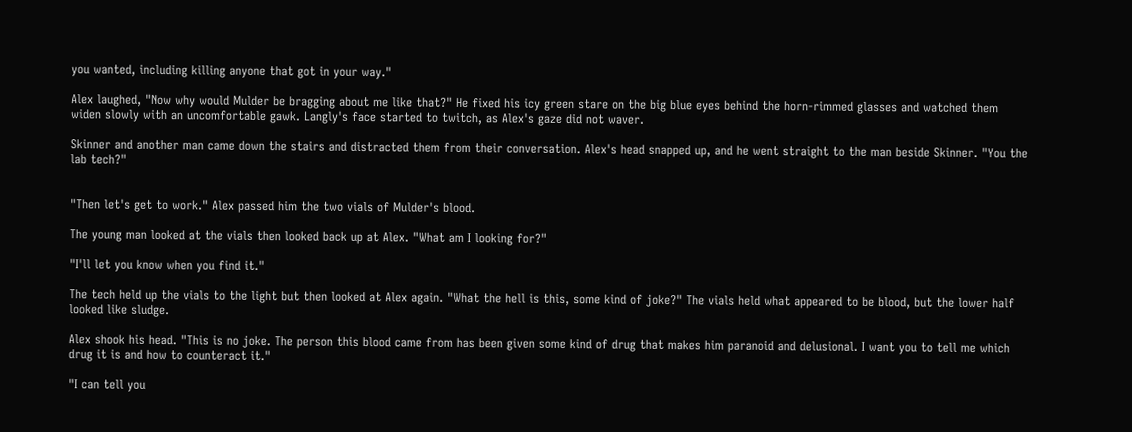you wanted, including killing anyone that got in your way."

Alex laughed, "Now why would Mulder be bragging about me like that?" He fixed his icy green stare on the big blue eyes behind the horn-rimmed glasses and watched them widen slowly with an uncomfortable gawk. Langly's face started to twitch, as Alex's gaze did not waver.

Skinner and another man came down the stairs and distracted them from their conversation. Alex's head snapped up, and he went straight to the man beside Skinner. "You the lab tech?"


"Then let's get to work." Alex passed him the two vials of Mulder's blood.

The young man looked at the vials then looked back up at Alex. "What am I looking for?"

"I'll let you know when you find it."

The tech held up the vials to the light but then looked at Alex again. "What the hell is this, some kind of joke?" The vials held what appeared to be blood, but the lower half looked like sludge.

Alex shook his head. "This is no joke. The person this blood came from has been given some kind of drug that makes him paranoid and delusional. I want you to tell me which drug it is and how to counteract it."

"I can tell you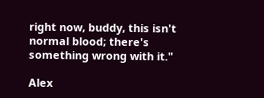right now, buddy, this isn't normal blood; there's something wrong with it."

Alex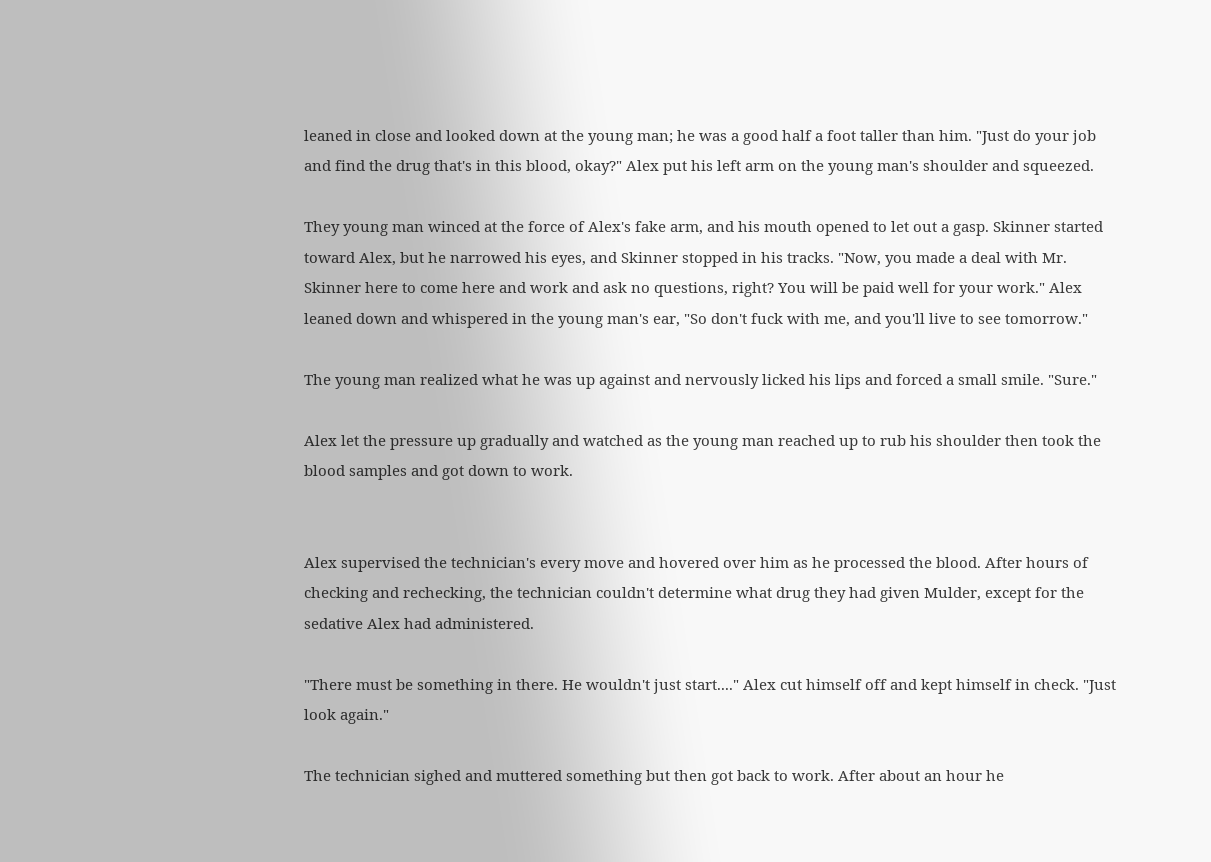leaned in close and looked down at the young man; he was a good half a foot taller than him. "Just do your job and find the drug that's in this blood, okay?" Alex put his left arm on the young man's shoulder and squeezed.

They young man winced at the force of Alex's fake arm, and his mouth opened to let out a gasp. Skinner started toward Alex, but he narrowed his eyes, and Skinner stopped in his tracks. "Now, you made a deal with Mr. Skinner here to come here and work and ask no questions, right? You will be paid well for your work." Alex leaned down and whispered in the young man's ear, "So don't fuck with me, and you'll live to see tomorrow."

The young man realized what he was up against and nervously licked his lips and forced a small smile. "Sure."

Alex let the pressure up gradually and watched as the young man reached up to rub his shoulder then took the blood samples and got down to work.


Alex supervised the technician's every move and hovered over him as he processed the blood. After hours of checking and rechecking, the technician couldn't determine what drug they had given Mulder, except for the sedative Alex had administered.

"There must be something in there. He wouldn't just start...." Alex cut himself off and kept himself in check. "Just look again."

The technician sighed and muttered something but then got back to work. After about an hour he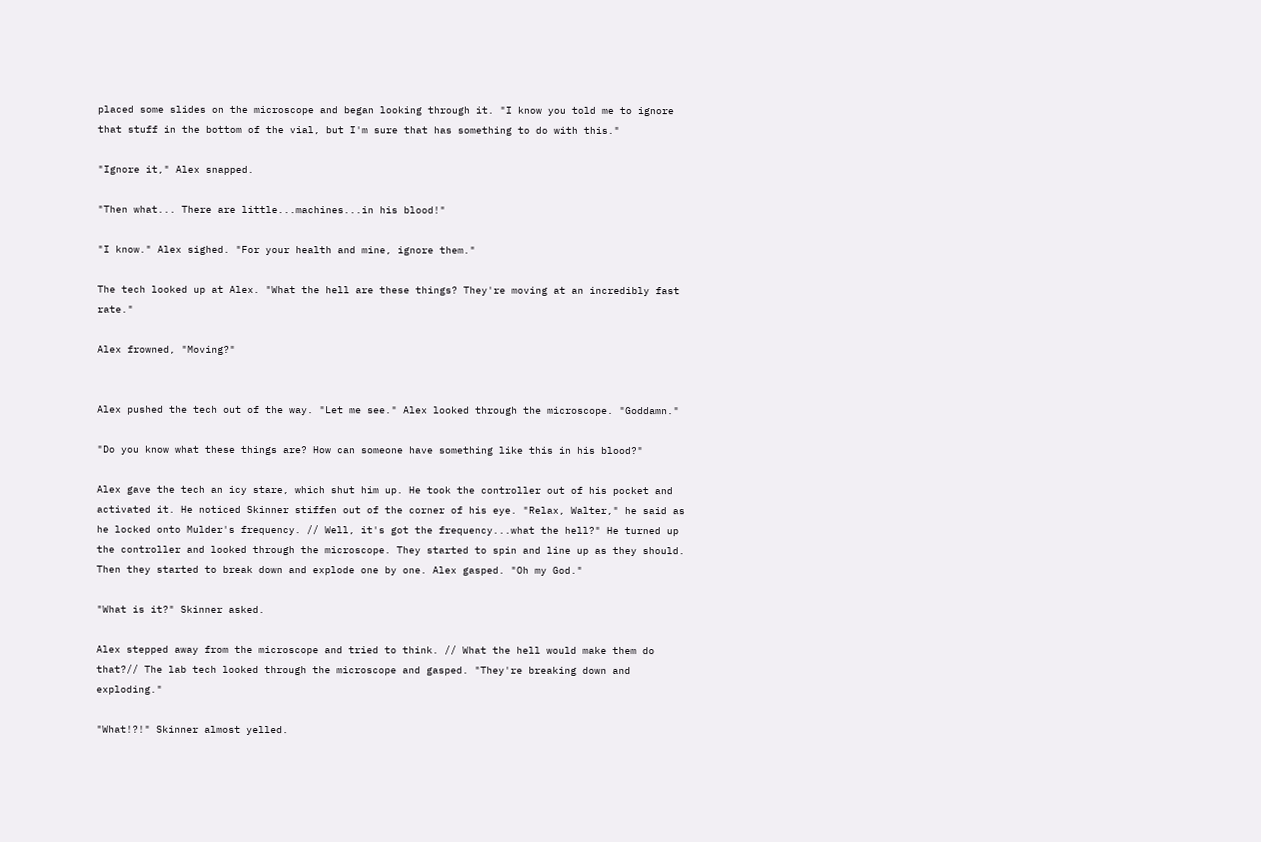placed some slides on the microscope and began looking through it. "I know you told me to ignore that stuff in the bottom of the vial, but I'm sure that has something to do with this."

"Ignore it," Alex snapped.

"Then what... There are little...machines...in his blood!"

"I know." Alex sighed. "For your health and mine, ignore them."

The tech looked up at Alex. "What the hell are these things? They're moving at an incredibly fast rate."

Alex frowned, "Moving?"


Alex pushed the tech out of the way. "Let me see." Alex looked through the microscope. "Goddamn."

"Do you know what these things are? How can someone have something like this in his blood?"

Alex gave the tech an icy stare, which shut him up. He took the controller out of his pocket and activated it. He noticed Skinner stiffen out of the corner of his eye. "Relax, Walter," he said as he locked onto Mulder's frequency. // Well, it's got the frequency...what the hell?" He turned up the controller and looked through the microscope. They started to spin and line up as they should. Then they started to break down and explode one by one. Alex gasped. "Oh my God."

"What is it?" Skinner asked.

Alex stepped away from the microscope and tried to think. // What the hell would make them do that?// The lab tech looked through the microscope and gasped. "They're breaking down and exploding."

"What!?!" Skinner almost yelled.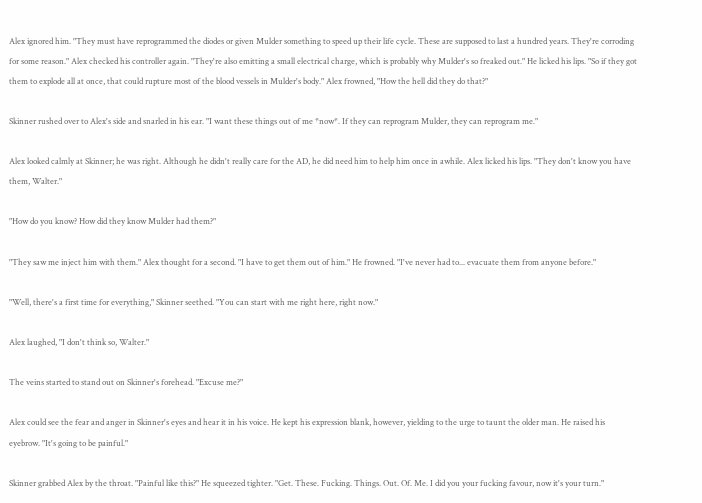Alex ignored him. "They must have reprogrammed the diodes or given Mulder something to speed up their life cycle. These are supposed to last a hundred years. They're corroding for some reason." Alex checked his controller again. "They're also emitting a small electrical charge, which is probably why Mulder's so freaked out." He licked his lips. "So if they got them to explode all at once, that could rupture most of the blood vessels in Mulder's body." Alex frowned, "How the hell did they do that?"

Skinner rushed over to Alex's side and snarled in his ear. "I want these things out of me *now*. If they can reprogram Mulder, they can reprogram me."

Alex looked calmly at Skinner; he was right. Although he didn't really care for the AD, he did need him to help him once in awhile. Alex licked his lips. "They don't know you have them, Walter."

"How do you know? How did they know Mulder had them?"

"They saw me inject him with them." Alex thought for a second. "I have to get them out of him." He frowned. "I've never had to... evacuate them from anyone before."

"Well, there's a first time for everything," Skinner seethed. "You can start with me right here, right now."

Alex laughed, "I don't think so, Walter."

The veins started to stand out on Skinner's forehead. "Excuse me?"

Alex could see the fear and anger in Skinner's eyes and hear it in his voice. He kept his expression blank, however, yielding to the urge to taunt the older man. He raised his eyebrow. "It's going to be painful."

Skinner grabbed Alex by the throat. "Painful like this?" He squeezed tighter. "Get. These. Fucking. Things. Out. Of. Me. I did you your fucking favour, now it's your turn."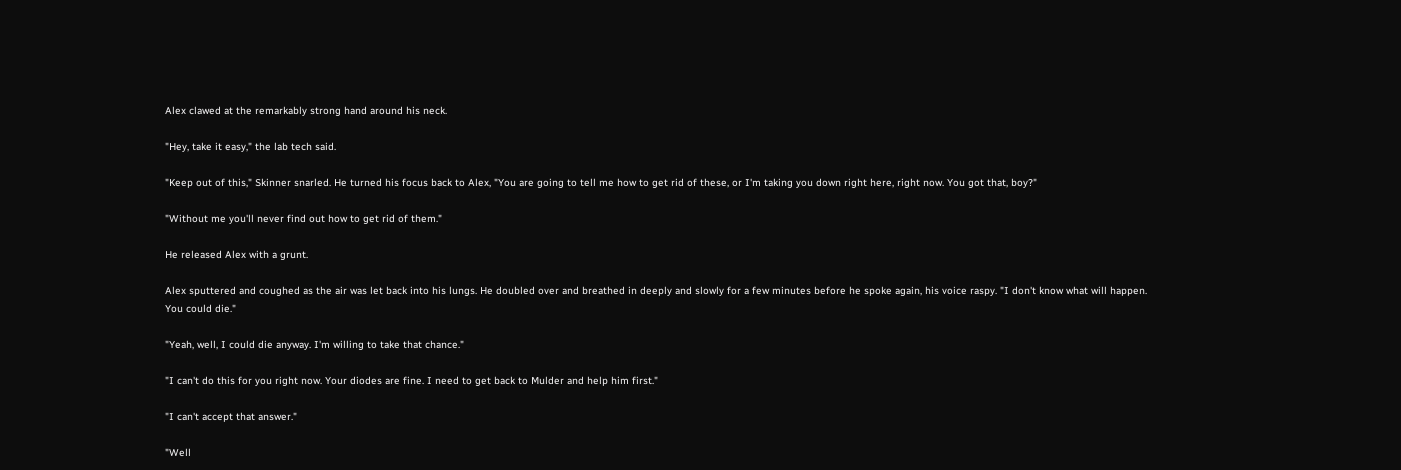Alex clawed at the remarkably strong hand around his neck.

"Hey, take it easy," the lab tech said.

"Keep out of this," Skinner snarled. He turned his focus back to Alex, "You are going to tell me how to get rid of these, or I'm taking you down right here, right now. You got that, boy?"

"Without me you'll never find out how to get rid of them."

He released Alex with a grunt.

Alex sputtered and coughed as the air was let back into his lungs. He doubled over and breathed in deeply and slowly for a few minutes before he spoke again, his voice raspy. "I don't know what will happen. You could die."

"Yeah, well, I could die anyway. I'm willing to take that chance."

"I can't do this for you right now. Your diodes are fine. I need to get back to Mulder and help him first."

"I can't accept that answer."

"Well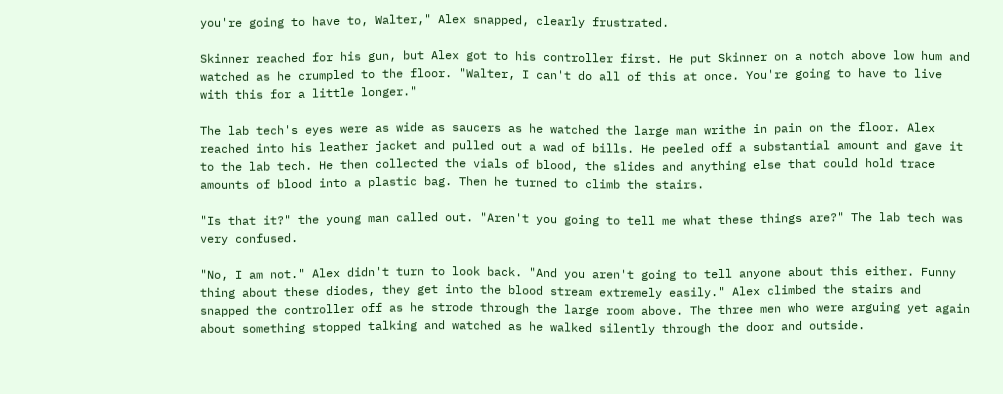you're going to have to, Walter," Alex snapped, clearly frustrated.

Skinner reached for his gun, but Alex got to his controller first. He put Skinner on a notch above low hum and watched as he crumpled to the floor. "Walter, I can't do all of this at once. You're going to have to live with this for a little longer."

The lab tech's eyes were as wide as saucers as he watched the large man writhe in pain on the floor. Alex reached into his leather jacket and pulled out a wad of bills. He peeled off a substantial amount and gave it to the lab tech. He then collected the vials of blood, the slides and anything else that could hold trace amounts of blood into a plastic bag. Then he turned to climb the stairs.

"Is that it?" the young man called out. "Aren't you going to tell me what these things are?" The lab tech was very confused.

"No, I am not." Alex didn't turn to look back. "And you aren't going to tell anyone about this either. Funny thing about these diodes, they get into the blood stream extremely easily." Alex climbed the stairs and snapped the controller off as he strode through the large room above. The three men who were arguing yet again about something stopped talking and watched as he walked silently through the door and outside.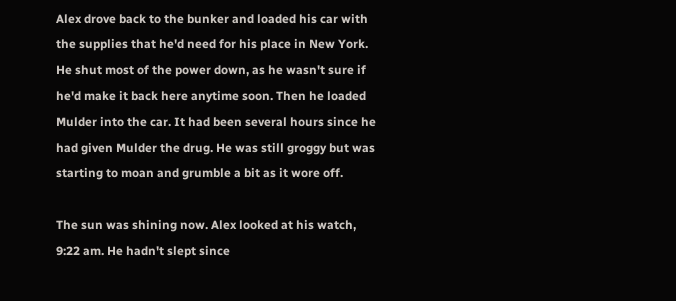Alex drove back to the bunker and loaded his car with the supplies that he'd need for his place in New York. He shut most of the power down, as he wasn't sure if he'd make it back here anytime soon. Then he loaded Mulder into the car. It had been several hours since he had given Mulder the drug. He was still groggy but was starting to moan and grumble a bit as it wore off.

The sun was shining now. Alex looked at his watch, 9:22 am. He hadn't slept since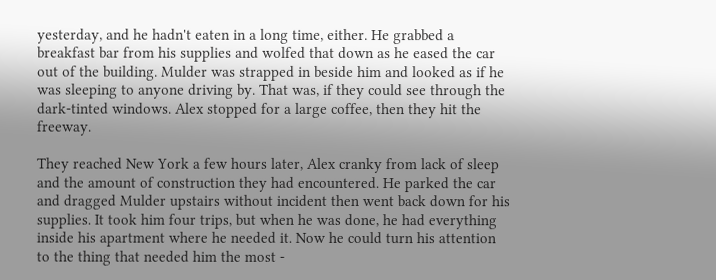yesterday, and he hadn't eaten in a long time, either. He grabbed a breakfast bar from his supplies and wolfed that down as he eased the car out of the building. Mulder was strapped in beside him and looked as if he was sleeping to anyone driving by. That was, if they could see through the dark-tinted windows. Alex stopped for a large coffee, then they hit the freeway.

They reached New York a few hours later, Alex cranky from lack of sleep and the amount of construction they had encountered. He parked the car and dragged Mulder upstairs without incident then went back down for his supplies. It took him four trips, but when he was done, he had everything inside his apartment where he needed it. Now he could turn his attention to the thing that needed him the most -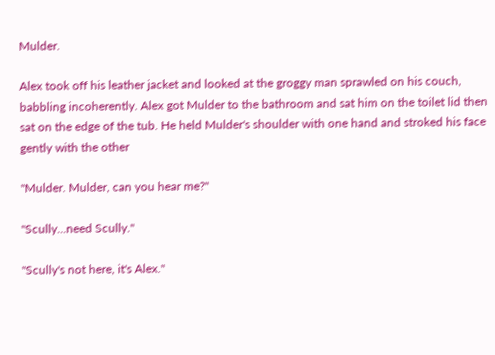Mulder.

Alex took off his leather jacket and looked at the groggy man sprawled on his couch, babbling incoherently. Alex got Mulder to the bathroom and sat him on the toilet lid then sat on the edge of the tub. He held Mulder's shoulder with one hand and stroked his face gently with the other

"Mulder. Mulder, can you hear me?"

"Scully...need Scully."

"Scully's not here, it's Alex."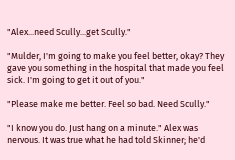"Alex...need Scully...get Scully."

"Mulder, I'm going to make you feel better, okay? They gave you something in the hospital that made you feel sick. I'm going to get it out of you."

"Please make me better. Feel so bad. Need Scully."

"I know you do. Just hang on a minute." Alex was nervous. It was true what he had told Skinner; he'd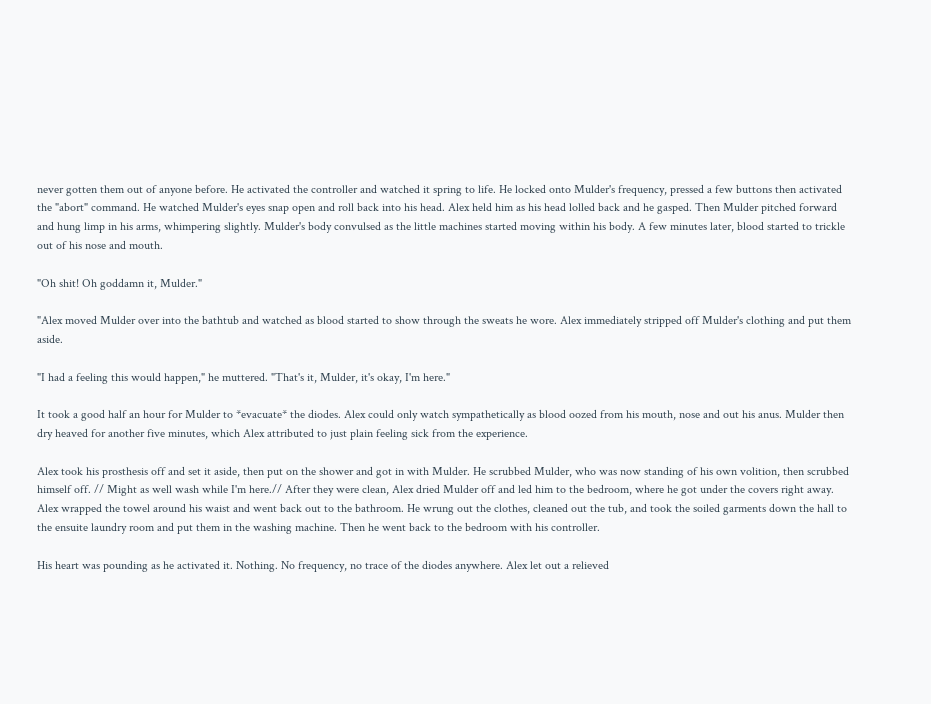never gotten them out of anyone before. He activated the controller and watched it spring to life. He locked onto Mulder's frequency, pressed a few buttons then activated the "abort" command. He watched Mulder's eyes snap open and roll back into his head. Alex held him as his head lolled back and he gasped. Then Mulder pitched forward and hung limp in his arms, whimpering slightly. Mulder's body convulsed as the little machines started moving within his body. A few minutes later, blood started to trickle out of his nose and mouth.

"Oh shit! Oh goddamn it, Mulder."

"Alex moved Mulder over into the bathtub and watched as blood started to show through the sweats he wore. Alex immediately stripped off Mulder's clothing and put them aside.

"I had a feeling this would happen," he muttered. "That's it, Mulder, it's okay, I'm here."

It took a good half an hour for Mulder to *evacuate* the diodes. Alex could only watch sympathetically as blood oozed from his mouth, nose and out his anus. Mulder then dry heaved for another five minutes, which Alex attributed to just plain feeling sick from the experience.

Alex took his prosthesis off and set it aside, then put on the shower and got in with Mulder. He scrubbed Mulder, who was now standing of his own volition, then scrubbed himself off. // Might as well wash while I'm here.// After they were clean, Alex dried Mulder off and led him to the bedroom, where he got under the covers right away. Alex wrapped the towel around his waist and went back out to the bathroom. He wrung out the clothes, cleaned out the tub, and took the soiled garments down the hall to the ensuite laundry room and put them in the washing machine. Then he went back to the bedroom with his controller.

His heart was pounding as he activated it. Nothing. No frequency, no trace of the diodes anywhere. Alex let out a relieved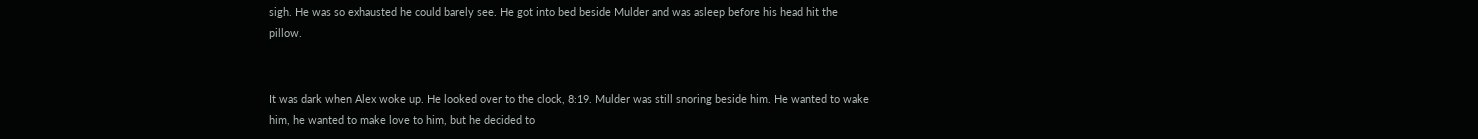sigh. He was so exhausted he could barely see. He got into bed beside Mulder and was asleep before his head hit the pillow.


It was dark when Alex woke up. He looked over to the clock, 8:19. Mulder was still snoring beside him. He wanted to wake him, he wanted to make love to him, but he decided to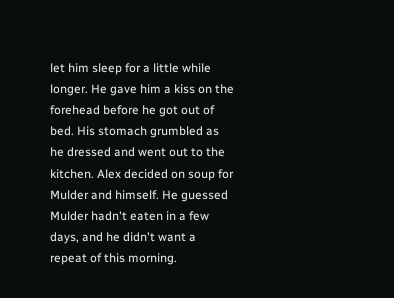let him sleep for a little while longer. He gave him a kiss on the forehead before he got out of bed. His stomach grumbled as he dressed and went out to the kitchen. Alex decided on soup for Mulder and himself. He guessed Mulder hadn't eaten in a few days, and he didn't want a repeat of this morning.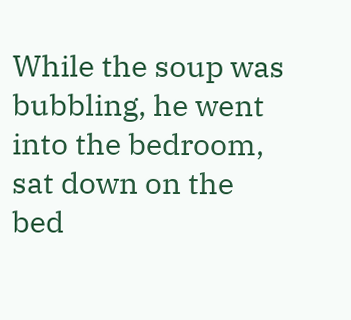While the soup was bubbling, he went into the bedroom, sat down on the bed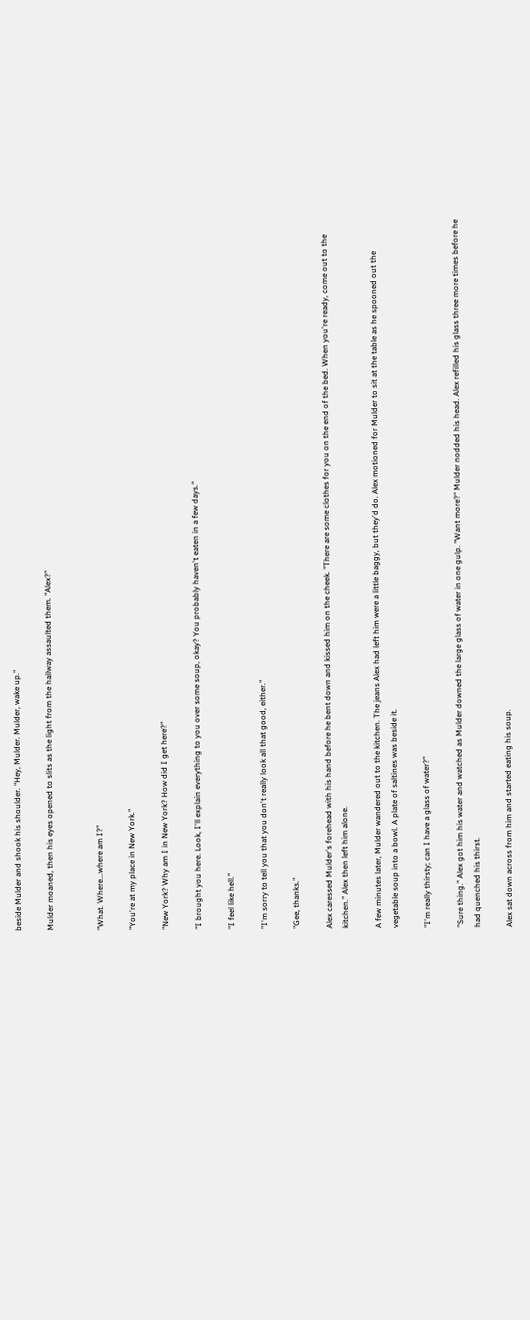beside Mulder and shook his shoulder. "Hey, Mulder. Mulder, wake up."

Mulder moaned, then his eyes opened to slits as the light from the hallway assaulted them. "Alex?"


"What. Where...where am I?"

"You're at my place in New York."

"New York? Why am I in New York? How did I get here?"

"I brought you here. Look, I'll explain everything to you over some soup, okay? You probably haven't eaten in a few days."

"I feel like hell."

"I'm sorry to tell you that you don't really look all that good, either."

"Gee, thanks."

Alex caressed Mulder's forehead with his hand before he bent down and kissed him on the cheek. "There are some clothes for you on the end of the bed. When you're ready, come out to the kitchen." Alex then left him alone.

A few minutes later, Mulder wandered out to the kitchen. The jeans Alex had left him were a little baggy, but they'd do. Alex motioned for Mulder to sit at the table as he spooned out the vegetable soup into a bowl. A plate of saltines was beside it.

"I'm really thirsty; can I have a glass of water?"

"Sure thing." Alex got him his water and watched as Mulder downed the large glass of water in one gulp. "Want more?" Mulder nodded his head. Alex refilled his glass three more times before he had quenched his thirst.

Alex sat down across from him and started eating his soup.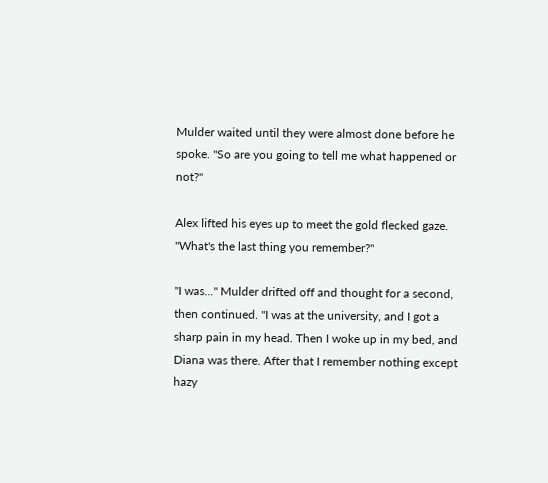Mulder waited until they were almost done before he spoke. "So are you going to tell me what happened or not?"

Alex lifted his eyes up to meet the gold flecked gaze. "What's the last thing you remember?"

"I was..." Mulder drifted off and thought for a second, then continued. "I was at the university, and I got a sharp pain in my head. Then I woke up in my bed, and Diana was there. After that I remember nothing except hazy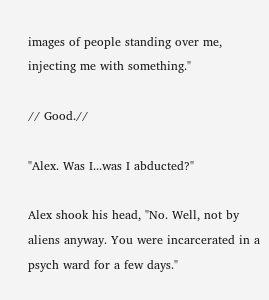images of people standing over me, injecting me with something."

// Good.//

"Alex. Was I...was I abducted?"

Alex shook his head, "No. Well, not by aliens anyway. You were incarcerated in a psych ward for a few days."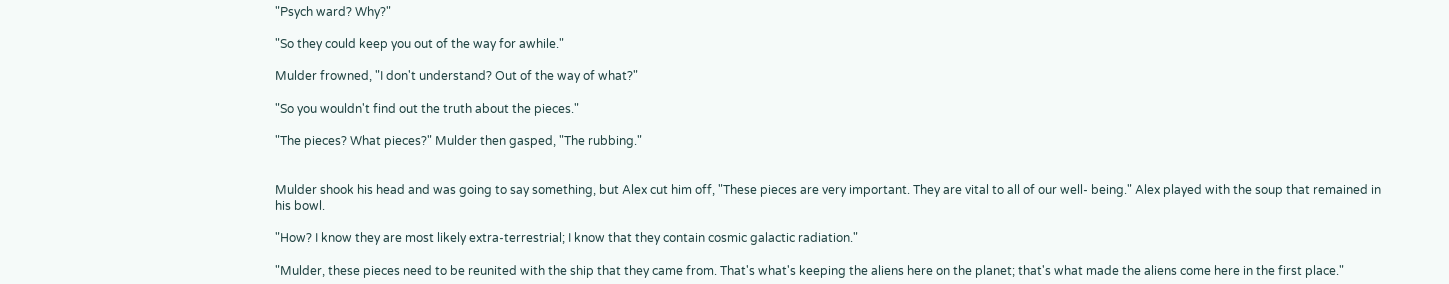"Psych ward? Why?"

"So they could keep you out of the way for awhile."

Mulder frowned, "I don't understand? Out of the way of what?"

"So you wouldn't find out the truth about the pieces."

"The pieces? What pieces?" Mulder then gasped, "The rubbing."


Mulder shook his head and was going to say something, but Alex cut him off, "These pieces are very important. They are vital to all of our well- being." Alex played with the soup that remained in his bowl.

"How? I know they are most likely extra-terrestrial; I know that they contain cosmic galactic radiation."

"Mulder, these pieces need to be reunited with the ship that they came from. That's what's keeping the aliens here on the planet; that's what made the aliens come here in the first place."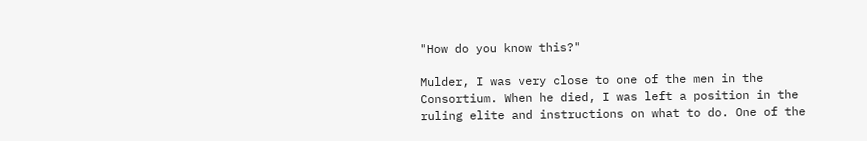"How do you know this?"

Mulder, I was very close to one of the men in the Consortium. When he died, I was left a position in the ruling elite and instructions on what to do. One of the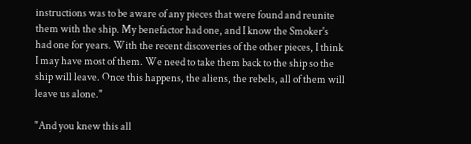instructions was to be aware of any pieces that were found and reunite them with the ship. My benefactor had one, and I know the Smoker's had one for years. With the recent discoveries of the other pieces, I think I may have most of them. We need to take them back to the ship so the ship will leave. Once this happens, the aliens, the rebels, all of them will leave us alone."

"And you knew this all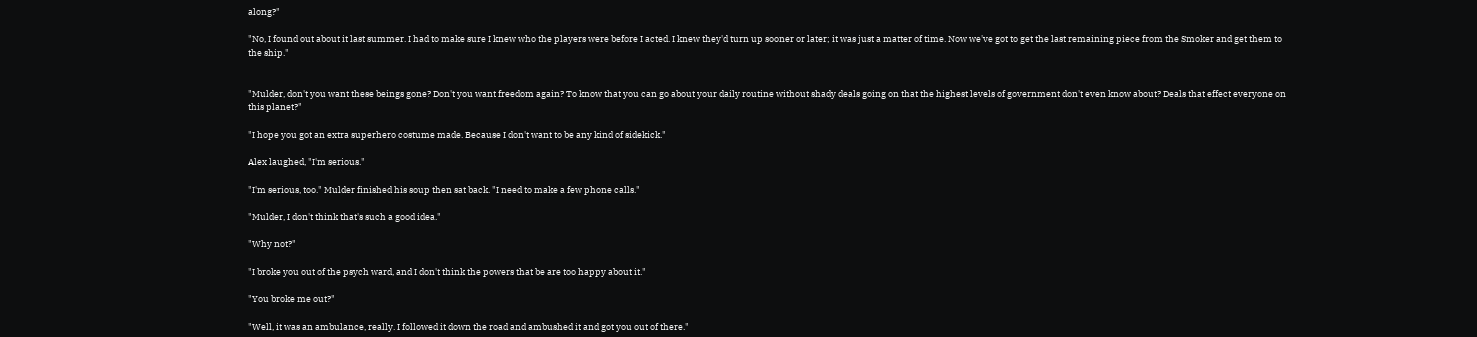along?"

"No, I found out about it last summer. I had to make sure I knew who the players were before I acted. I knew they'd turn up sooner or later; it was just a matter of time. Now we've got to get the last remaining piece from the Smoker and get them to the ship."


"Mulder, don't you want these beings gone? Don't you want freedom again? To know that you can go about your daily routine without shady deals going on that the highest levels of government don't even know about? Deals that effect everyone on this planet?"

"I hope you got an extra superhero costume made. Because I don't want to be any kind of sidekick."

Alex laughed, "I'm serious."

"I'm serious, too." Mulder finished his soup then sat back. "I need to make a few phone calls."

"Mulder, I don't think that's such a good idea."

"Why not?"

"I broke you out of the psych ward, and I don't think the powers that be are too happy about it."

"You broke me out?"

"Well, it was an ambulance, really. I followed it down the road and ambushed it and got you out of there."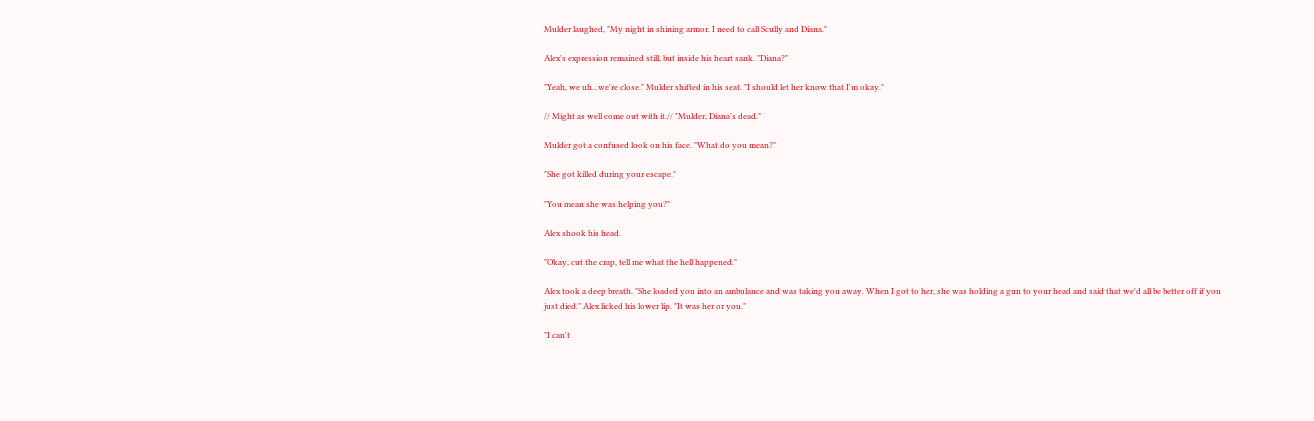Mulder laughed, "My night in shining armor. I need to call Scully and Diana."

Alex's expression remained still, but inside his heart sank. "Diana?"

"Yeah, we uh...we're close." Mulder shifted in his seat. "I should let her know that I'm okay."

// Might as well come out with it.// "Mulder, Diana's dead."

Mulder got a confused look on his face. "What do you mean?"

"She got killed during your escape."

"You mean she was helping you?"

Alex shook his head.

"Okay, cut the crap, tell me what the hell happened."

Alex took a deep breath. "She loaded you into an ambulance and was taking you away. When I got to her, she was holding a gun to your head and said that we'd all be better off if you just died." Alex licked his lower lip. "It was her or you."

"I can't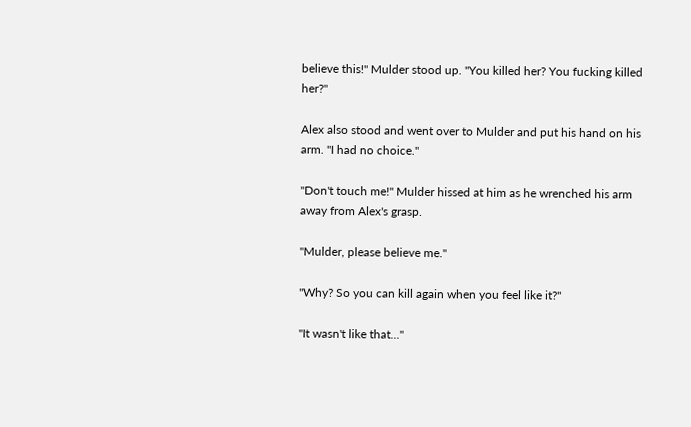believe this!" Mulder stood up. "You killed her? You fucking killed her?"

Alex also stood and went over to Mulder and put his hand on his arm. "I had no choice."

"Don't touch me!" Mulder hissed at him as he wrenched his arm away from Alex's grasp.

"Mulder, please believe me."

"Why? So you can kill again when you feel like it?"

"It wasn't like that..."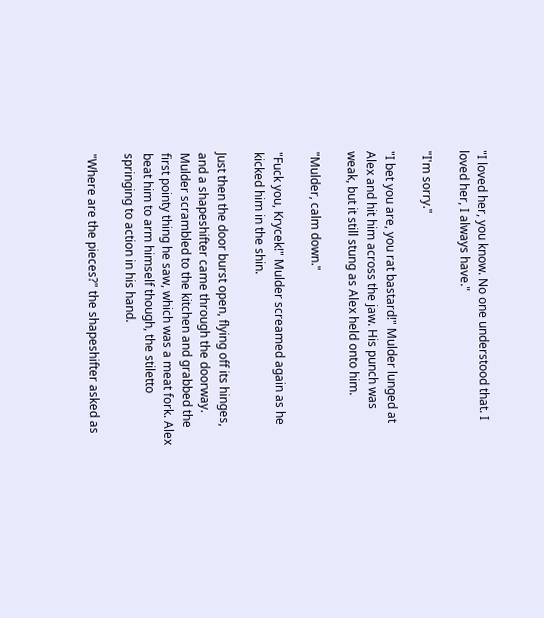"I loved her, you know. No one understood that. I loved her, I always have."

"I'm sorry."

"I bet you are, you rat bastard!" Mulder lunged at Alex and hit him across the jaw. His punch was weak, but it still stung as Alex held onto him.

"Mulder, calm down."

"Fuck you, Krycek!" Mulder screamed again as he kicked him in the shin.

Just then the door burst open, flying off its hinges, and a shapeshifter came through the doorway. Mulder scrambled to the kitchen and grabbed the first pointy thing he saw, which was a meat fork. Alex beat him to arm himself though, the stiletto springing to action in his hand.

"Where are the pieces?" the shapeshifter asked as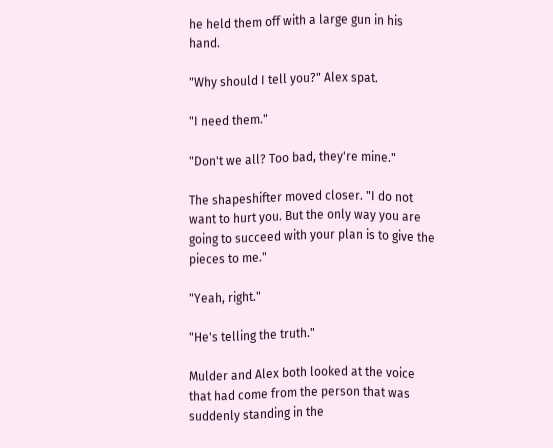he held them off with a large gun in his hand.

"Why should I tell you?" Alex spat.

"I need them."

"Don't we all? Too bad, they're mine."

The shapeshifter moved closer. "I do not want to hurt you. But the only way you are going to succeed with your plan is to give the pieces to me."

"Yeah, right."

"He's telling the truth."

Mulder and Alex both looked at the voice that had come from the person that was suddenly standing in the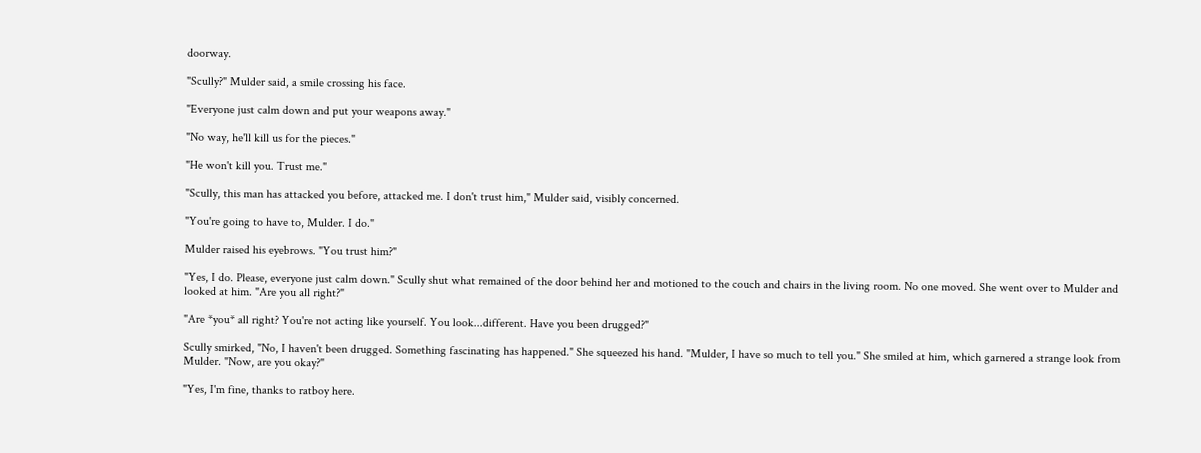doorway.

"Scully?" Mulder said, a smile crossing his face.

"Everyone just calm down and put your weapons away."

"No way, he'll kill us for the pieces."

"He won't kill you. Trust me."

"Scully, this man has attacked you before, attacked me. I don't trust him," Mulder said, visibly concerned.

"You're going to have to, Mulder. I do."

Mulder raised his eyebrows. "You trust him?"

"Yes, I do. Please, everyone just calm down." Scully shut what remained of the door behind her and motioned to the couch and chairs in the living room. No one moved. She went over to Mulder and looked at him. "Are you all right?"

"Are *you* all right? You're not acting like yourself. You look...different. Have you been drugged?"

Scully smirked, "No, I haven't been drugged. Something fascinating has happened." She squeezed his hand. "Mulder, I have so much to tell you." She smiled at him, which garnered a strange look from Mulder. "Now, are you okay?"

"Yes, I'm fine, thanks to ratboy here.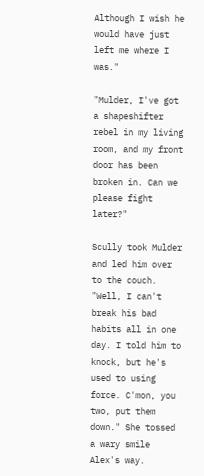Although I wish he would have just left me where I was."

"Mulder, I've got a shapeshifter rebel in my living room, and my front door has been broken in. Can we please fight later?"

Scully took Mulder and led him over to the couch. "Well, I can't break his bad habits all in one day. I told him to knock, but he's used to using force. C'mon, you two, put them down." She tossed a wary smile Alex's way.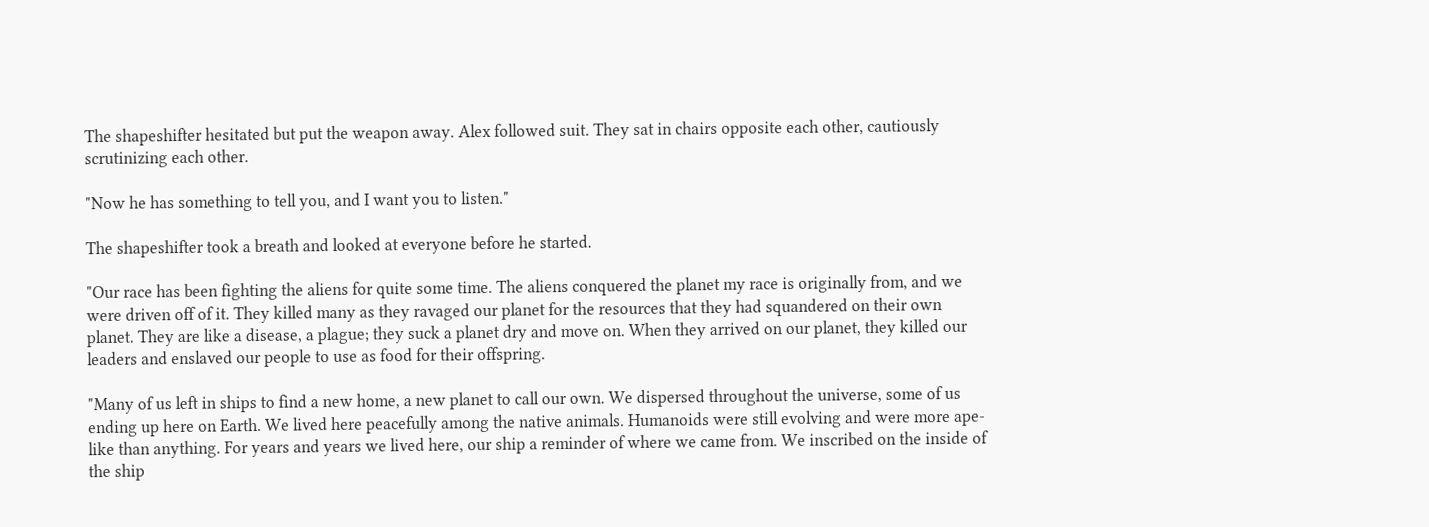The shapeshifter hesitated but put the weapon away. Alex followed suit. They sat in chairs opposite each other, cautiously scrutinizing each other.

"Now he has something to tell you, and I want you to listen."

The shapeshifter took a breath and looked at everyone before he started.

"Our race has been fighting the aliens for quite some time. The aliens conquered the planet my race is originally from, and we were driven off of it. They killed many as they ravaged our planet for the resources that they had squandered on their own planet. They are like a disease, a plague; they suck a planet dry and move on. When they arrived on our planet, they killed our leaders and enslaved our people to use as food for their offspring.

"Many of us left in ships to find a new home, a new planet to call our own. We dispersed throughout the universe, some of us ending up here on Earth. We lived here peacefully among the native animals. Humanoids were still evolving and were more ape-like than anything. For years and years we lived here, our ship a reminder of where we came from. We inscribed on the inside of the ship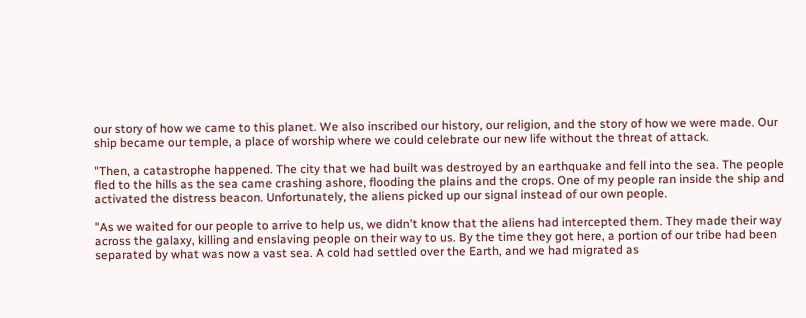our story of how we came to this planet. We also inscribed our history, our religion, and the story of how we were made. Our ship became our temple, a place of worship where we could celebrate our new life without the threat of attack.

"Then, a catastrophe happened. The city that we had built was destroyed by an earthquake and fell into the sea. The people fled to the hills as the sea came crashing ashore, flooding the plains and the crops. One of my people ran inside the ship and activated the distress beacon. Unfortunately, the aliens picked up our signal instead of our own people.

"As we waited for our people to arrive to help us, we didn't know that the aliens had intercepted them. They made their way across the galaxy, killing and enslaving people on their way to us. By the time they got here, a portion of our tribe had been separated by what was now a vast sea. A cold had settled over the Earth, and we had migrated as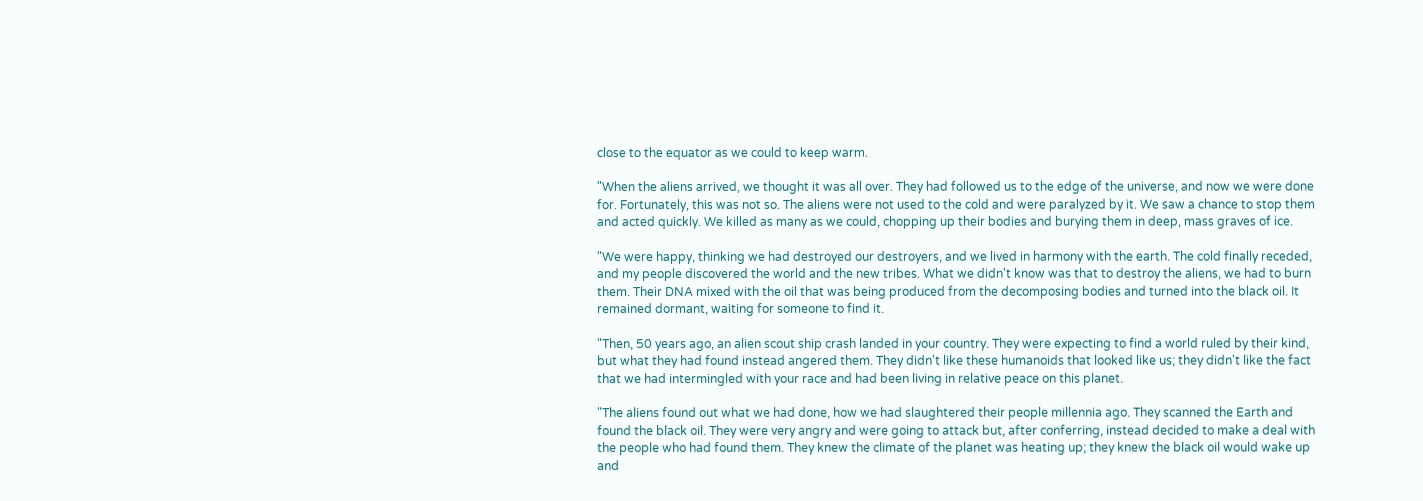close to the equator as we could to keep warm.

"When the aliens arrived, we thought it was all over. They had followed us to the edge of the universe, and now we were done for. Fortunately, this was not so. The aliens were not used to the cold and were paralyzed by it. We saw a chance to stop them and acted quickly. We killed as many as we could, chopping up their bodies and burying them in deep, mass graves of ice.

"We were happy, thinking we had destroyed our destroyers, and we lived in harmony with the earth. The cold finally receded, and my people discovered the world and the new tribes. What we didn't know was that to destroy the aliens, we had to burn them. Their DNA mixed with the oil that was being produced from the decomposing bodies and turned into the black oil. It remained dormant, waiting for someone to find it.

"Then, 50 years ago, an alien scout ship crash landed in your country. They were expecting to find a world ruled by their kind, but what they had found instead angered them. They didn't like these humanoids that looked like us; they didn't like the fact that we had intermingled with your race and had been living in relative peace on this planet.

"The aliens found out what we had done, how we had slaughtered their people millennia ago. They scanned the Earth and found the black oil. They were very angry and were going to attack but, after conferring, instead decided to make a deal with the people who had found them. They knew the climate of the planet was heating up; they knew the black oil would wake up and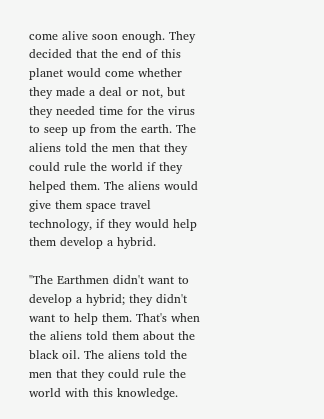come alive soon enough. They decided that the end of this planet would come whether they made a deal or not, but they needed time for the virus to seep up from the earth. The aliens told the men that they could rule the world if they helped them. The aliens would give them space travel technology, if they would help them develop a hybrid.

"The Earthmen didn't want to develop a hybrid; they didn't want to help them. That's when the aliens told them about the black oil. The aliens told the men that they could rule the world with this knowledge.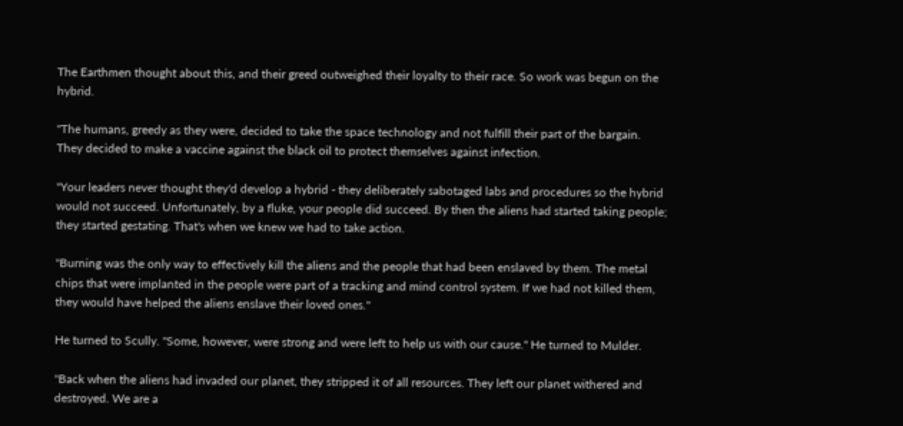The Earthmen thought about this, and their greed outweighed their loyalty to their race. So work was begun on the hybrid.

"The humans, greedy as they were, decided to take the space technology and not fulfill their part of the bargain. They decided to make a vaccine against the black oil to protect themselves against infection.

"Your leaders never thought they'd develop a hybrid - they deliberately sabotaged labs and procedures so the hybrid would not succeed. Unfortunately, by a fluke, your people did succeed. By then the aliens had started taking people; they started gestating. That's when we knew we had to take action.

"Burning was the only way to effectively kill the aliens and the people that had been enslaved by them. The metal chips that were implanted in the people were part of a tracking and mind control system. If we had not killed them, they would have helped the aliens enslave their loved ones."

He turned to Scully. "Some, however, were strong and were left to help us with our cause." He turned to Mulder.

"Back when the aliens had invaded our planet, they stripped it of all resources. They left our planet withered and destroyed. We are a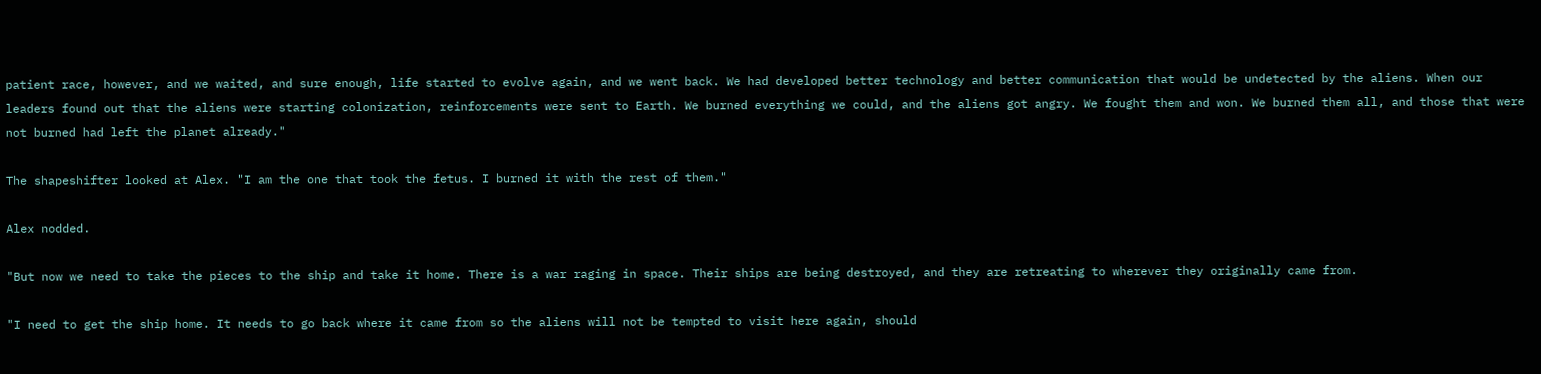patient race, however, and we waited, and sure enough, life started to evolve again, and we went back. We had developed better technology and better communication that would be undetected by the aliens. When our leaders found out that the aliens were starting colonization, reinforcements were sent to Earth. We burned everything we could, and the aliens got angry. We fought them and won. We burned them all, and those that were not burned had left the planet already."

The shapeshifter looked at Alex. "I am the one that took the fetus. I burned it with the rest of them."

Alex nodded.

"But now we need to take the pieces to the ship and take it home. There is a war raging in space. Their ships are being destroyed, and they are retreating to wherever they originally came from.

"I need to get the ship home. It needs to go back where it came from so the aliens will not be tempted to visit here again, should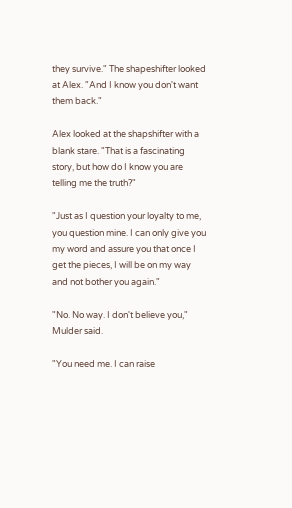they survive." The shapeshifter looked at Alex. "And I know you don't want them back."

Alex looked at the shapshifter with a blank stare. "That is a fascinating story, but how do I know you are telling me the truth?"

"Just as I question your loyalty to me, you question mine. I can only give you my word and assure you that once I get the pieces, I will be on my way and not bother you again."

"No. No way. I don't believe you," Mulder said.

"You need me. I can raise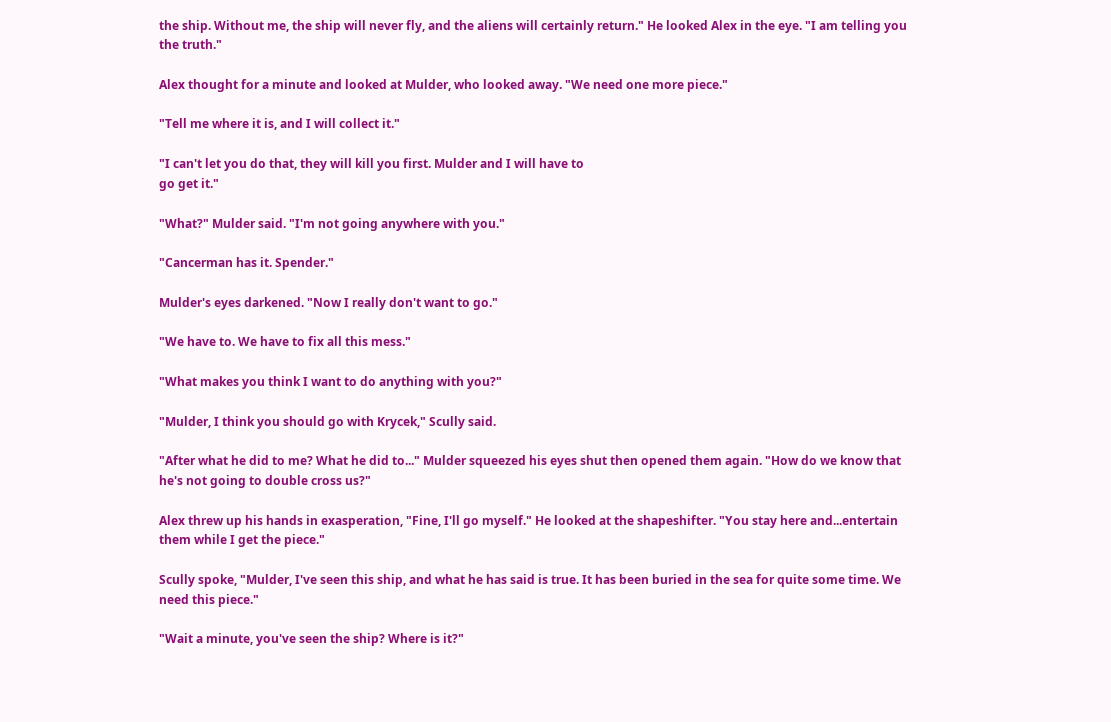the ship. Without me, the ship will never fly, and the aliens will certainly return." He looked Alex in the eye. "I am telling you the truth."

Alex thought for a minute and looked at Mulder, who looked away. "We need one more piece."

"Tell me where it is, and I will collect it."

"I can't let you do that, they will kill you first. Mulder and I will have to
go get it."

"What?" Mulder said. "I'm not going anywhere with you."

"Cancerman has it. Spender."

Mulder's eyes darkened. "Now I really don't want to go."

"We have to. We have to fix all this mess."

"What makes you think I want to do anything with you?"

"Mulder, I think you should go with Krycek," Scully said.

"After what he did to me? What he did to..." Mulder squeezed his eyes shut then opened them again. "How do we know that he's not going to double cross us?"

Alex threw up his hands in exasperation, "Fine, I'll go myself." He looked at the shapeshifter. "You stay here and...entertain them while I get the piece."

Scully spoke, "Mulder, I've seen this ship, and what he has said is true. It has been buried in the sea for quite some time. We need this piece."

"Wait a minute, you've seen the ship? Where is it?"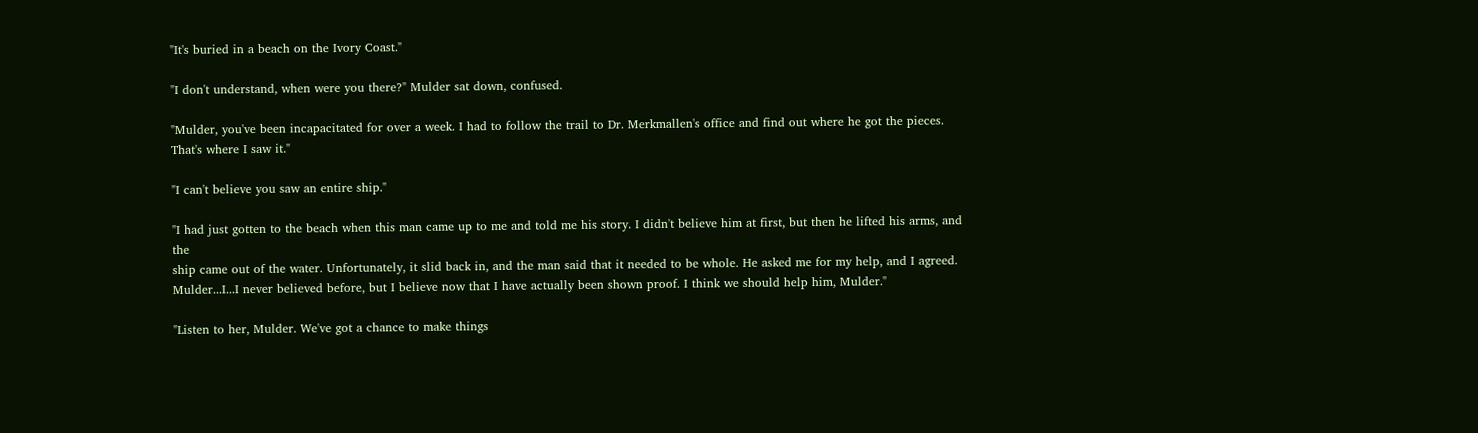"It's buried in a beach on the Ivory Coast."

"I don't understand, when were you there?" Mulder sat down, confused.

"Mulder, you've been incapacitated for over a week. I had to follow the trail to Dr. Merkmallen's office and find out where he got the pieces. That's where I saw it."

"I can't believe you saw an entire ship."

"I had just gotten to the beach when this man came up to me and told me his story. I didn't believe him at first, but then he lifted his arms, and the
ship came out of the water. Unfortunately, it slid back in, and the man said that it needed to be whole. He asked me for my help, and I agreed. Mulder...I...I never believed before, but I believe now that I have actually been shown proof. I think we should help him, Mulder."

"Listen to her, Mulder. We've got a chance to make things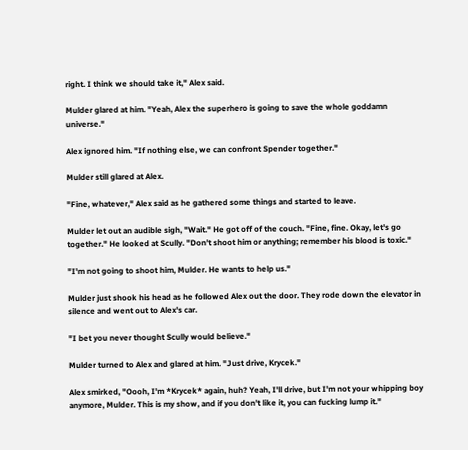right. I think we should take it," Alex said.

Mulder glared at him. "Yeah, Alex the superhero is going to save the whole goddamn universe."

Alex ignored him. "If nothing else, we can confront Spender together."

Mulder still glared at Alex.

"Fine, whatever," Alex said as he gathered some things and started to leave.

Mulder let out an audible sigh, "Wait." He got off of the couch. "Fine, fine. Okay, let's go together." He looked at Scully. "Don't shoot him or anything; remember his blood is toxic."

"I'm not going to shoot him, Mulder. He wants to help us."

Mulder just shook his head as he followed Alex out the door. They rode down the elevator in silence and went out to Alex's car.

"I bet you never thought Scully would believe."

Mulder turned to Alex and glared at him. "Just drive, Krycek."

Alex smirked, "Oooh, I'm *Krycek* again, huh? Yeah, I'll drive, but I'm not your whipping boy anymore, Mulder. This is my show, and if you don't like it, you can fucking lump it."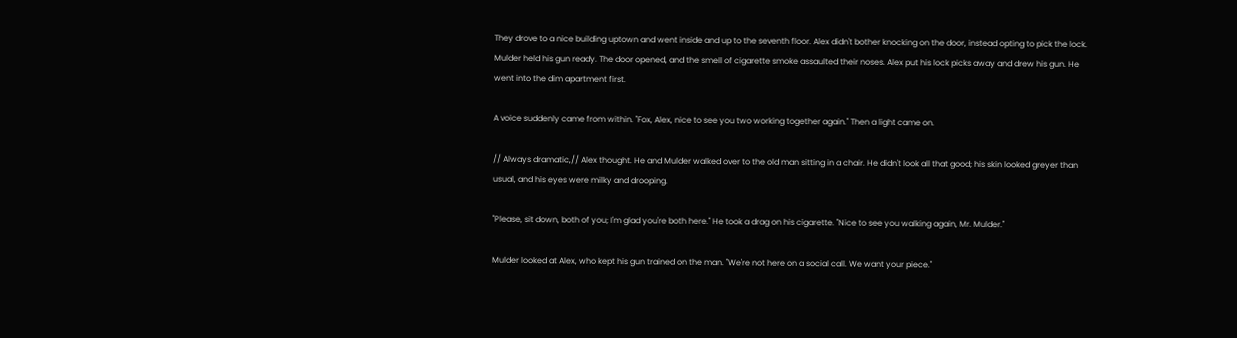They drove to a nice building uptown and went inside and up to the seventh floor. Alex didn't bother knocking on the door, instead opting to pick the lock. Mulder held his gun ready. The door opened, and the smell of cigarette smoke assaulted their noses. Alex put his lock picks away and drew his gun. He went into the dim apartment first.

A voice suddenly came from within. "Fox, Alex, nice to see you two working together again." Then a light came on.

// Always dramatic,// Alex thought. He and Mulder walked over to the old man sitting in a chair. He didn't look all that good; his skin looked greyer than usual, and his eyes were milky and drooping.

"Please, sit down, both of you; I'm glad you're both here." He took a drag on his cigarette. "Nice to see you walking again, Mr. Mulder."

Mulder looked at Alex, who kept his gun trained on the man. "We're not here on a social call. We want your piece."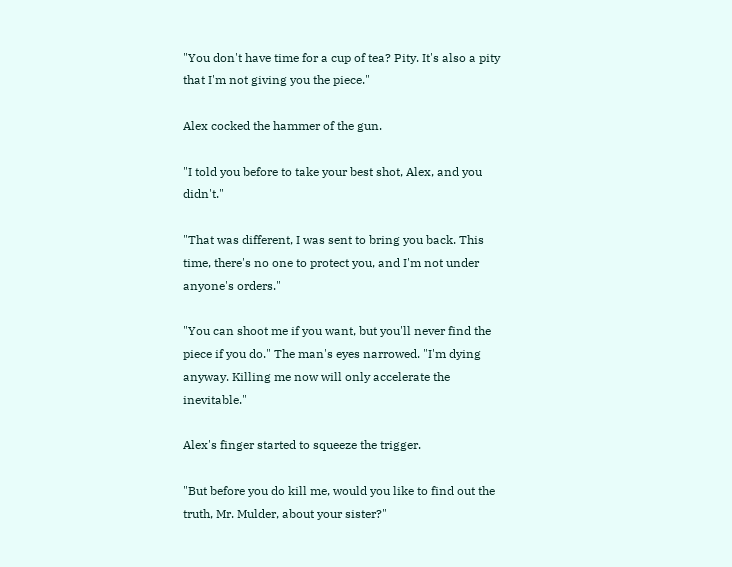"You don't have time for a cup of tea? Pity. It's also a pity that I'm not giving you the piece."

Alex cocked the hammer of the gun.

"I told you before to take your best shot, Alex, and you didn't."

"That was different, I was sent to bring you back. This time, there's no one to protect you, and I'm not under anyone's orders."

"You can shoot me if you want, but you'll never find the piece if you do." The man's eyes narrowed. "I'm dying anyway. Killing me now will only accelerate the inevitable."

Alex's finger started to squeeze the trigger.

"But before you do kill me, would you like to find out the truth, Mr. Mulder, about your sister?"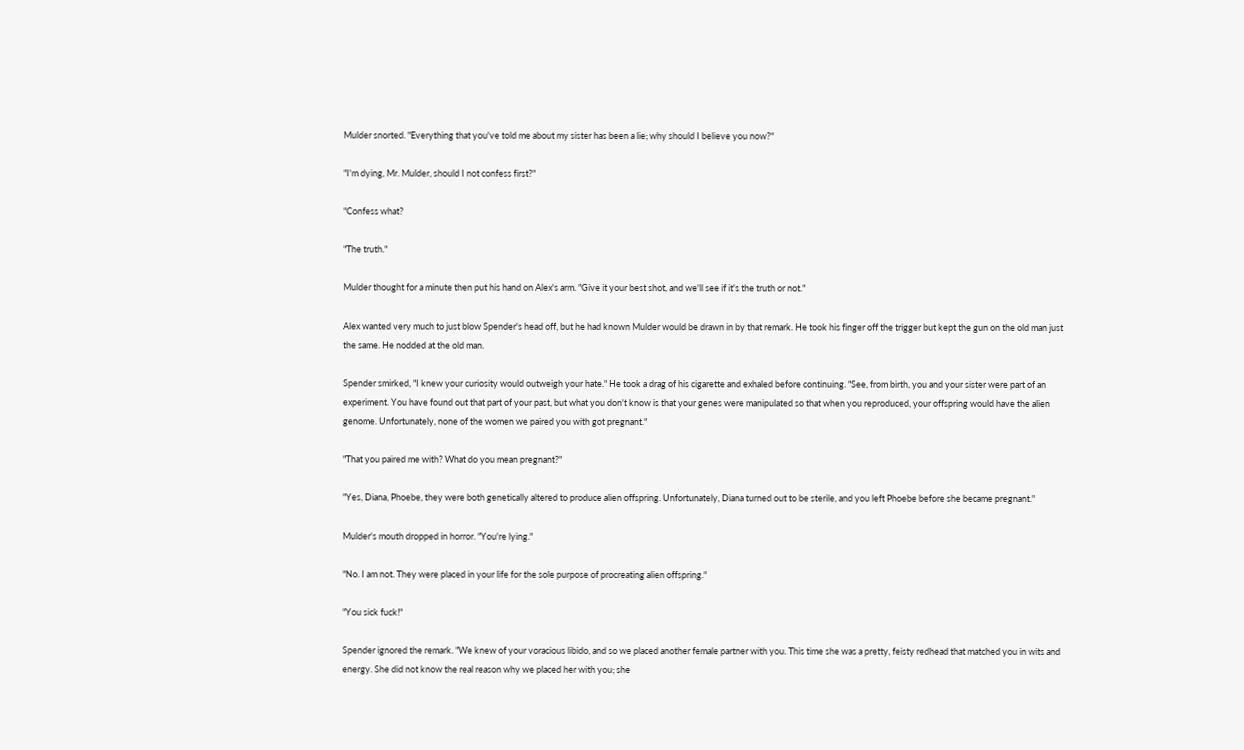Mulder snorted. "Everything that you've told me about my sister has been a lie; why should I believe you now?"

"I'm dying, Mr. Mulder, should I not confess first?"

"Confess what?

"The truth."

Mulder thought for a minute then put his hand on Alex's arm. "Give it your best shot, and we'll see if it's the truth or not."

Alex wanted very much to just blow Spender's head off, but he had known Mulder would be drawn in by that remark. He took his finger off the trigger but kept the gun on the old man just the same. He nodded at the old man.

Spender smirked, "I knew your curiosity would outweigh your hate." He took a drag of his cigarette and exhaled before continuing. "See, from birth, you and your sister were part of an experiment. You have found out that part of your past, but what you don't know is that your genes were manipulated so that when you reproduced, your offspring would have the alien genome. Unfortunately, none of the women we paired you with got pregnant."

"That you paired me with? What do you mean pregnant?"

"Yes, Diana, Phoebe, they were both genetically altered to produce alien offspring. Unfortunately, Diana turned out to be sterile, and you left Phoebe before she became pregnant."

Mulder's mouth dropped in horror. "You're lying."

"No. I am not. They were placed in your life for the sole purpose of procreating alien offspring."

"You sick fuck!"

Spender ignored the remark. "We knew of your voracious libido, and so we placed another female partner with you. This time she was a pretty, feisty redhead that matched you in wits and energy. She did not know the real reason why we placed her with you; she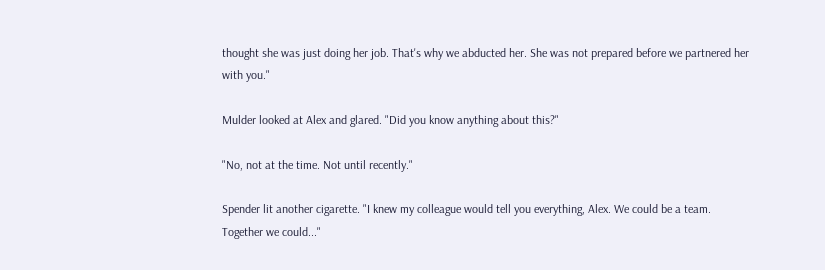thought she was just doing her job. That's why we abducted her. She was not prepared before we partnered her with you."

Mulder looked at Alex and glared. "Did you know anything about this?"

"No, not at the time. Not until recently."

Spender lit another cigarette. "I knew my colleague would tell you everything, Alex. We could be a team. Together we could..."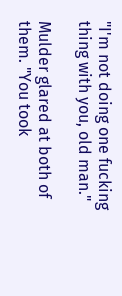"I'm not doing one fucking thing with you, old man."

Mulder glared at both of them. "You took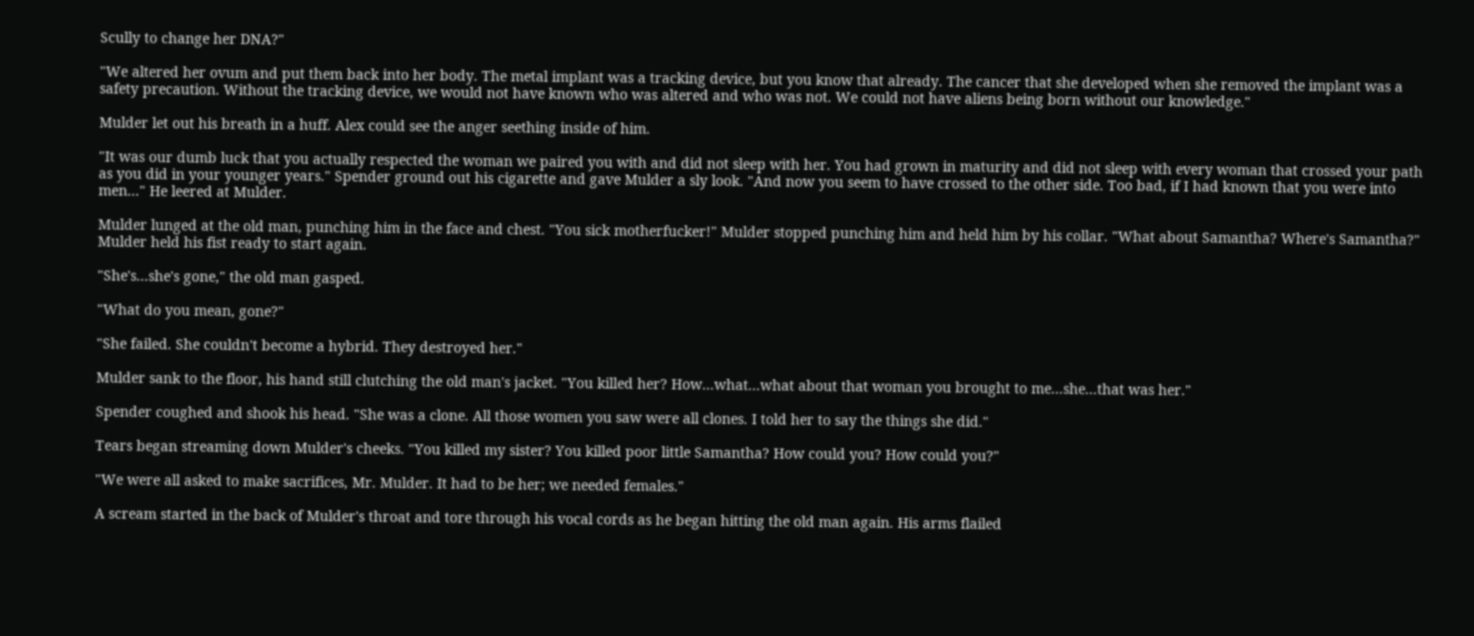Scully to change her DNA?"

"We altered her ovum and put them back into her body. The metal implant was a tracking device, but you know that already. The cancer that she developed when she removed the implant was a safety precaution. Without the tracking device, we would not have known who was altered and who was not. We could not have aliens being born without our knowledge."

Mulder let out his breath in a huff. Alex could see the anger seething inside of him.

"It was our dumb luck that you actually respected the woman we paired you with and did not sleep with her. You had grown in maturity and did not sleep with every woman that crossed your path as you did in your younger years." Spender ground out his cigarette and gave Mulder a sly look. "And now you seem to have crossed to the other side. Too bad, if I had known that you were into men..." He leered at Mulder.

Mulder lunged at the old man, punching him in the face and chest. "You sick motherfucker!" Mulder stopped punching him and held him by his collar. "What about Samantha? Where's Samantha?" Mulder held his fist ready to start again.

"She's...she's gone," the old man gasped.

"What do you mean, gone?"

"She failed. She couldn't become a hybrid. They destroyed her."

Mulder sank to the floor, his hand still clutching the old man's jacket. "You killed her? How...what...what about that woman you brought to me...she...that was her."

Spender coughed and shook his head. "She was a clone. All those women you saw were all clones. I told her to say the things she did."

Tears began streaming down Mulder's cheeks. "You killed my sister? You killed poor little Samantha? How could you? How could you?"

"We were all asked to make sacrifices, Mr. Mulder. It had to be her; we needed females."

A scream started in the back of Mulder's throat and tore through his vocal cords as he began hitting the old man again. His arms flailed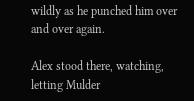wildly as he punched him over and over again.

Alex stood there, watching, letting Mulder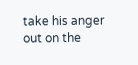take his anger out on the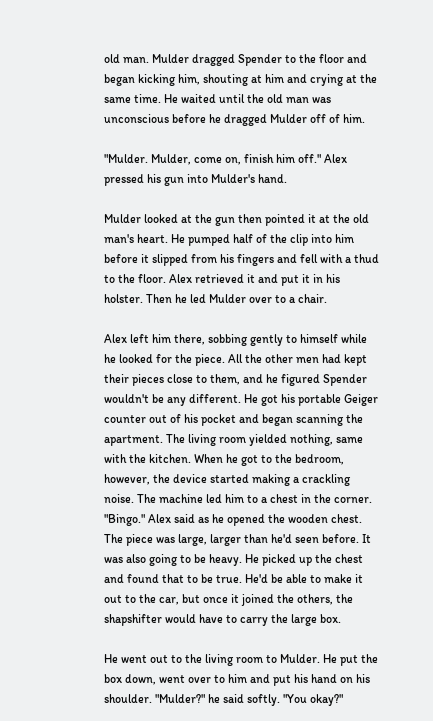old man. Mulder dragged Spender to the floor and began kicking him, shouting at him and crying at the same time. He waited until the old man was unconscious before he dragged Mulder off of him.

"Mulder. Mulder, come on, finish him off." Alex pressed his gun into Mulder's hand.

Mulder looked at the gun then pointed it at the old man's heart. He pumped half of the clip into him before it slipped from his fingers and fell with a thud to the floor. Alex retrieved it and put it in his holster. Then he led Mulder over to a chair.

Alex left him there, sobbing gently to himself while he looked for the piece. All the other men had kept their pieces close to them, and he figured Spender wouldn't be any different. He got his portable Geiger counter out of his pocket and began scanning the apartment. The living room yielded nothing, same with the kitchen. When he got to the bedroom, however, the device started making a crackling noise. The machine led him to a chest in the corner. "Bingo." Alex said as he opened the wooden chest. The piece was large, larger than he'd seen before. It was also going to be heavy. He picked up the chest and found that to be true. He'd be able to make it out to the car, but once it joined the others, the shapshifter would have to carry the large box.

He went out to the living room to Mulder. He put the box down, went over to him and put his hand on his shoulder. "Mulder?" he said softly. "You okay?"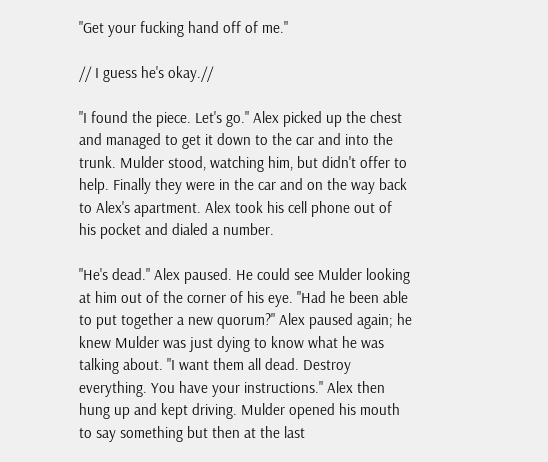"Get your fucking hand off of me."

// I guess he's okay.//

"I found the piece. Let's go." Alex picked up the chest and managed to get it down to the car and into the trunk. Mulder stood, watching him, but didn't offer to help. Finally they were in the car and on the way back to Alex's apartment. Alex took his cell phone out of his pocket and dialed a number.

"He's dead." Alex paused. He could see Mulder looking at him out of the corner of his eye. "Had he been able to put together a new quorum?" Alex paused again; he knew Mulder was just dying to know what he was talking about. "I want them all dead. Destroy everything. You have your instructions." Alex then hung up and kept driving. Mulder opened his mouth to say something but then at the last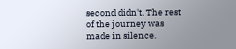second didn't. The rest of the journey was made in silence.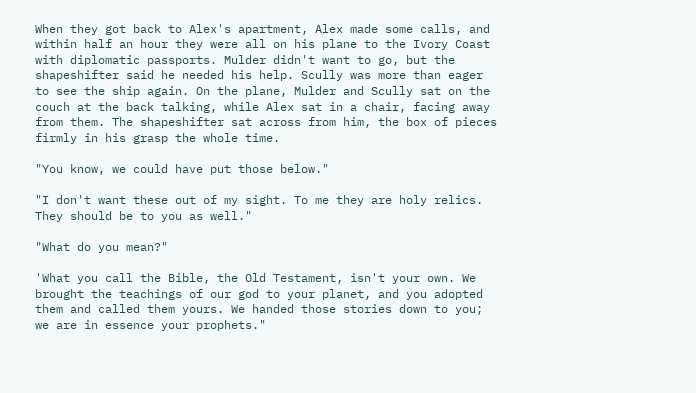When they got back to Alex's apartment, Alex made some calls, and within half an hour they were all on his plane to the Ivory Coast with diplomatic passports. Mulder didn't want to go, but the shapeshifter said he needed his help. Scully was more than eager to see the ship again. On the plane, Mulder and Scully sat on the couch at the back talking, while Alex sat in a chair, facing away from them. The shapeshifter sat across from him, the box of pieces firmly in his grasp the whole time.

"You know, we could have put those below."

"I don't want these out of my sight. To me they are holy relics. They should be to you as well."

"What do you mean?"

'What you call the Bible, the Old Testament, isn't your own. We brought the teachings of our god to your planet, and you adopted them and called them yours. We handed those stories down to you; we are in essence your prophets."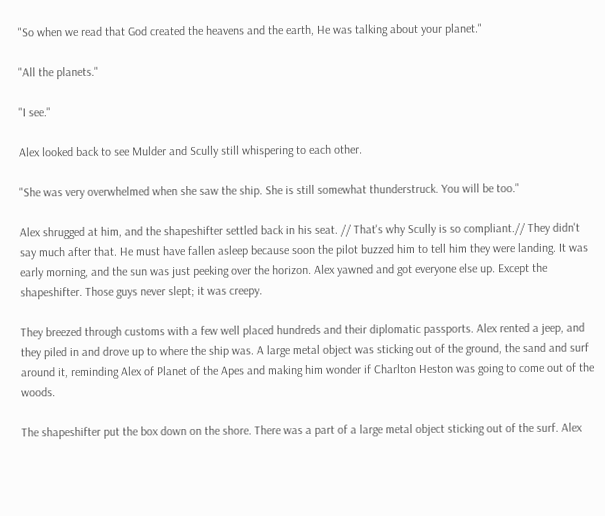"So when we read that God created the heavens and the earth, He was talking about your planet."

"All the planets."

"I see."

Alex looked back to see Mulder and Scully still whispering to each other.

"She was very overwhelmed when she saw the ship. She is still somewhat thunderstruck. You will be too."

Alex shrugged at him, and the shapeshifter settled back in his seat. // That's why Scully is so compliant.// They didn't say much after that. He must have fallen asleep because soon the pilot buzzed him to tell him they were landing. It was early morning, and the sun was just peeking over the horizon. Alex yawned and got everyone else up. Except the shapeshifter. Those guys never slept; it was creepy.

They breezed through customs with a few well placed hundreds and their diplomatic passports. Alex rented a jeep, and they piled in and drove up to where the ship was. A large metal object was sticking out of the ground, the sand and surf around it, reminding Alex of Planet of the Apes and making him wonder if Charlton Heston was going to come out of the woods.

The shapeshifter put the box down on the shore. There was a part of a large metal object sticking out of the surf. Alex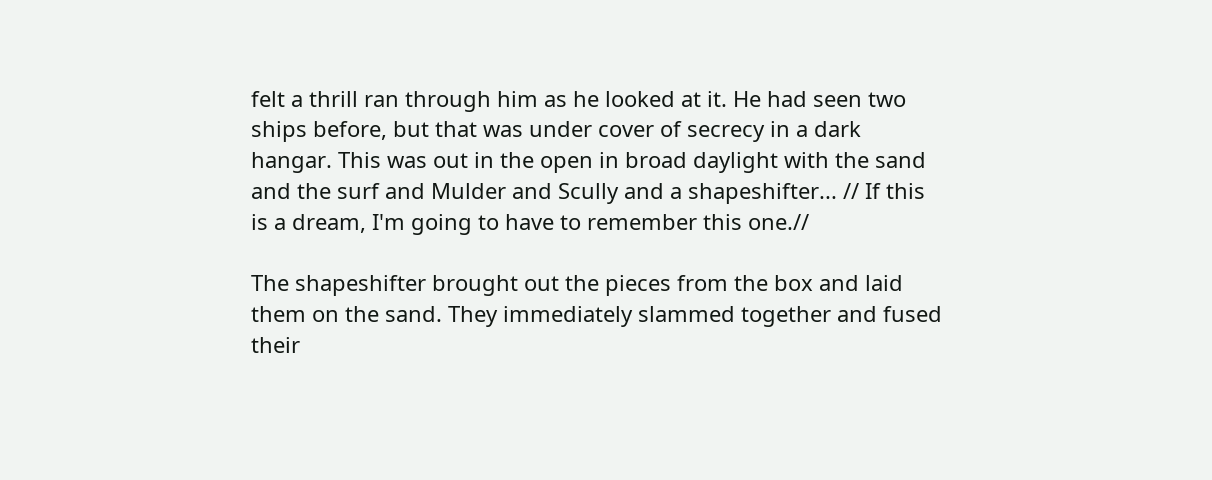felt a thrill ran through him as he looked at it. He had seen two ships before, but that was under cover of secrecy in a dark hangar. This was out in the open in broad daylight with the sand and the surf and Mulder and Scully and a shapeshifter... // If this is a dream, I'm going to have to remember this one.//

The shapeshifter brought out the pieces from the box and laid them on the sand. They immediately slammed together and fused their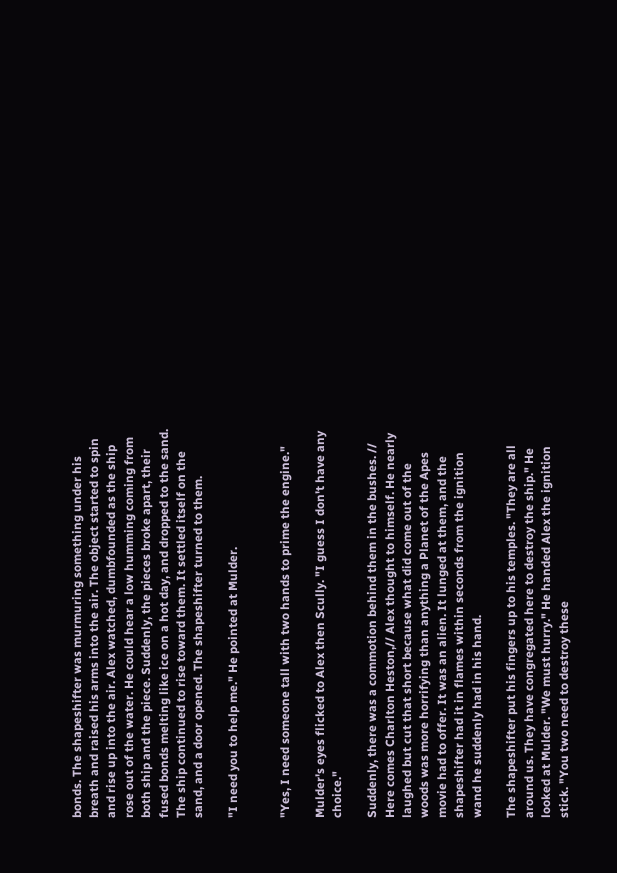bonds. The shapeshifter was murmuring something under his breath and raised his arms into the air. The object started to spin and rise up into the air. Alex watched, dumbfounded as the ship rose out of the water. He could hear a low humming coming from both ship and the piece. Suddenly, the pieces broke apart, their fused bonds melting like ice on a hot day, and dropped to the sand. The ship continued to rise toward them. It settled itself on the sand, and a door opened. The shapeshifter turned to them.

"I need you to help me." He pointed at Mulder.


"Yes, I need someone tall with two hands to prime the engine."

Mulder's eyes flicked to Alex then Scully. "I guess I don't have any choice."

Suddenly, there was a commotion behind them in the bushes. // Here comes Charlton Heston,// Alex thought to himself. He nearly laughed but cut that short because what did come out of the woods was more horrifying than anything a Planet of the Apes movie had to offer. It was an alien. It lunged at them, and the shapeshifter had it in flames within seconds from the ignition wand he suddenly had in his hand.

The shapeshifter put his fingers up to his temples. "They are all around us. They have congregated here to destroy the ship." He looked at Mulder. "We must hurry." He handed Alex the ignition stick. "You two need to destroy these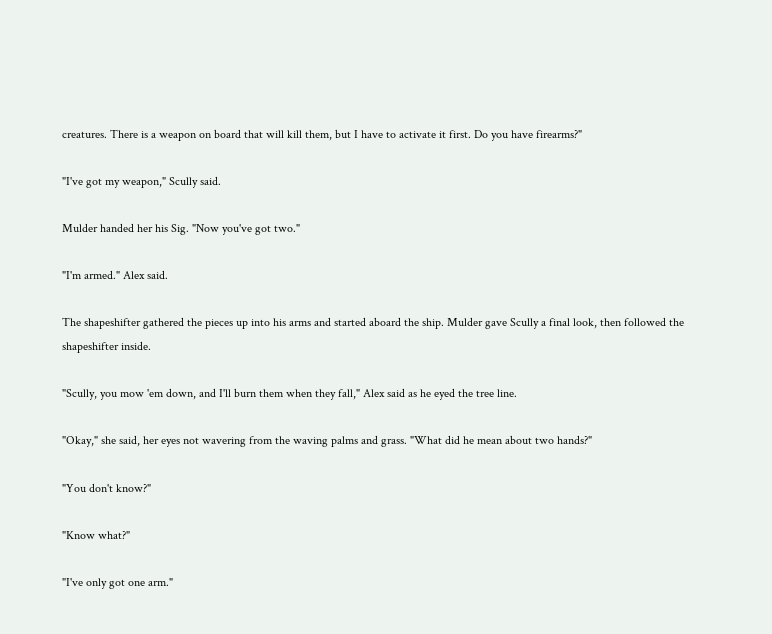creatures. There is a weapon on board that will kill them, but I have to activate it first. Do you have firearms?"

"I've got my weapon," Scully said.

Mulder handed her his Sig. "Now you've got two."

"I'm armed." Alex said.

The shapeshifter gathered the pieces up into his arms and started aboard the ship. Mulder gave Scully a final look, then followed the shapeshifter inside.

"Scully, you mow 'em down, and I'll burn them when they fall," Alex said as he eyed the tree line.

"Okay," she said, her eyes not wavering from the waving palms and grass. "What did he mean about two hands?"

"You don't know?"

"Know what?"

"I've only got one arm."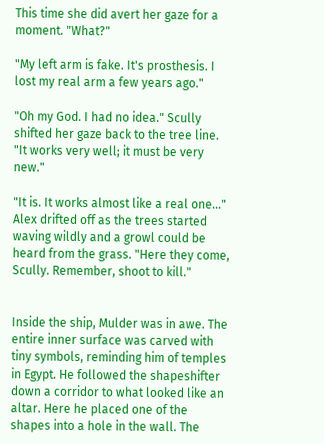This time she did avert her gaze for a moment. "What?"

"My left arm is fake. It's prosthesis. I lost my real arm a few years ago."

"Oh my God. I had no idea." Scully shifted her gaze back to the tree line. "It works very well; it must be very new."

"It is. It works almost like a real one..." Alex drifted off as the trees started waving wildly and a growl could be heard from the grass. "Here they come, Scully. Remember, shoot to kill."


Inside the ship, Mulder was in awe. The entire inner surface was carved with tiny symbols, reminding him of temples in Egypt. He followed the shapeshifter down a corridor to what looked like an altar. Here he placed one of the shapes into a hole in the wall. The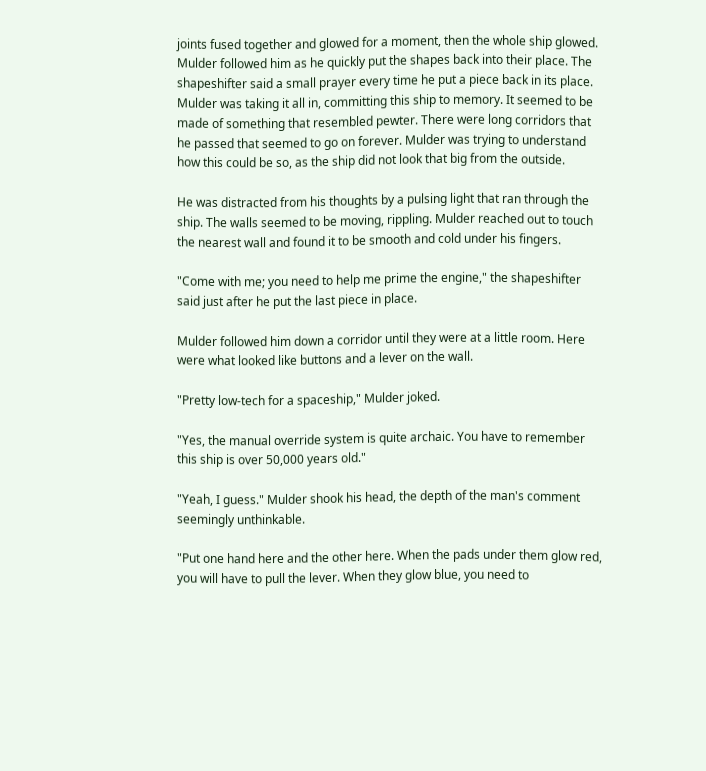joints fused together and glowed for a moment, then the whole ship glowed. Mulder followed him as he quickly put the shapes back into their place. The shapeshifter said a small prayer every time he put a piece back in its place. Mulder was taking it all in, committing this ship to memory. It seemed to be made of something that resembled pewter. There were long corridors that he passed that seemed to go on forever. Mulder was trying to understand how this could be so, as the ship did not look that big from the outside.

He was distracted from his thoughts by a pulsing light that ran through the ship. The walls seemed to be moving, rippling. Mulder reached out to touch the nearest wall and found it to be smooth and cold under his fingers.

"Come with me; you need to help me prime the engine," the shapeshifter said just after he put the last piece in place.

Mulder followed him down a corridor until they were at a little room. Here were what looked like buttons and a lever on the wall.

"Pretty low-tech for a spaceship," Mulder joked.

"Yes, the manual override system is quite archaic. You have to remember this ship is over 50,000 years old."

"Yeah, I guess." Mulder shook his head, the depth of the man's comment seemingly unthinkable.

"Put one hand here and the other here. When the pads under them glow red, you will have to pull the lever. When they glow blue, you need to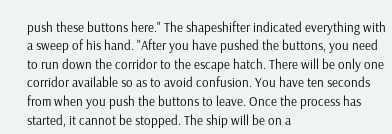push these buttons here." The shapeshifter indicated everything with a sweep of his hand. "After you have pushed the buttons, you need to run down the corridor to the escape hatch. There will be only one corridor available so as to avoid confusion. You have ten seconds from when you push the buttons to leave. Once the process has started, it cannot be stopped. The ship will be on a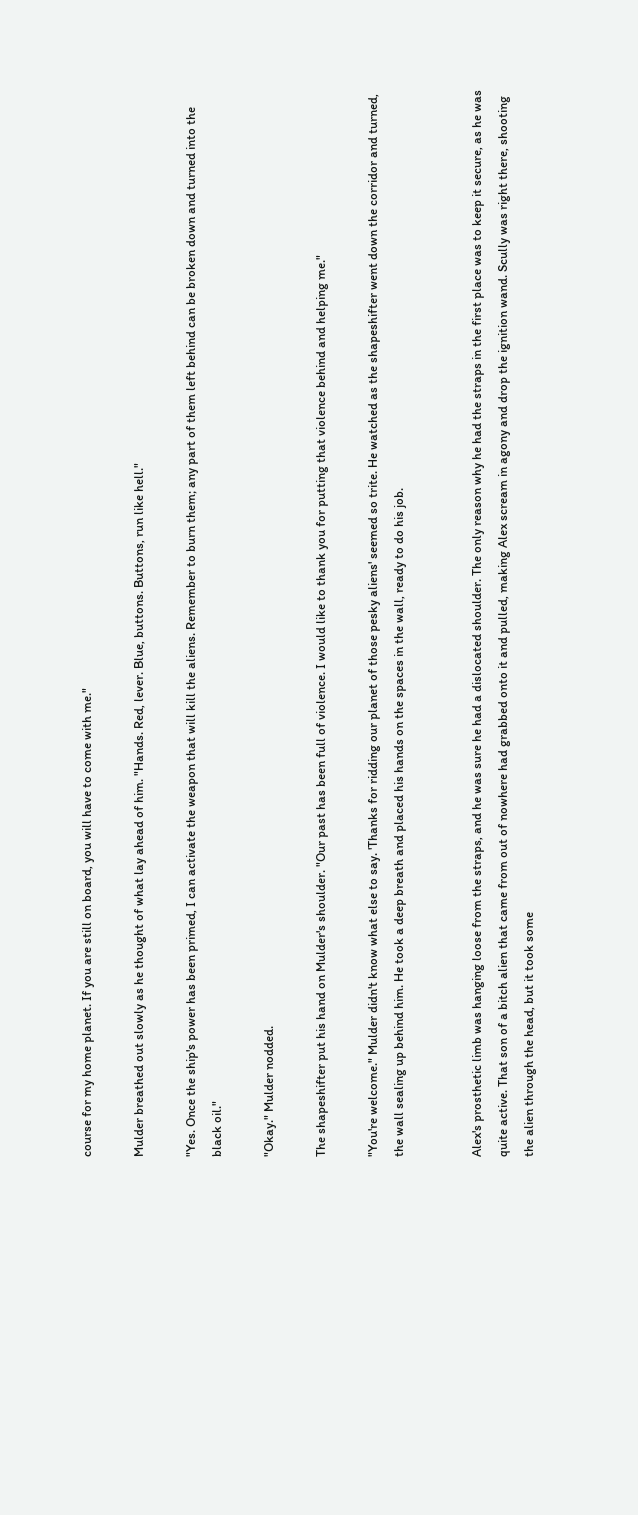course for my home planet. If you are still on board, you will have to come with me."

Mulder breathed out slowly as he thought of what lay ahead of him. "Hands. Red, lever. Blue, buttons. Buttons, run like hell."

"Yes. Once the ship's power has been primed, I can activate the weapon that will kill the aliens. Remember to burn them; any part of them left behind can be broken down and turned into the black oil."

"Okay." Mulder nodded.

The shapeshifter put his hand on Mulder's shoulder. "Our past has been full of violence. I would like to thank you for putting that violence behind and helping me."

"You're welcome." Mulder didn't know what else to say. 'Thanks for ridding our planet of those pesky aliens' seemed so trite. He watched as the shapeshifter went down the corridor and turned, the wall sealing up behind him. He took a deep breath and placed his hands on the spaces in the wall, ready to do his job.


Alex's prosthetic limb was hanging loose from the straps, and he was sure he had a dislocated shoulder. The only reason why he had the straps in the first place was to keep it secure, as he was quite active. That son of a bitch alien that came from out of nowhere had grabbed onto it and pulled, making Alex scream in agony and drop the ignition wand. Scully was right there, shooting the alien through the head, but it took some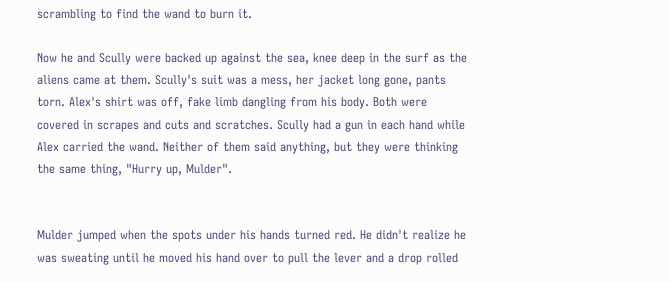scrambling to find the wand to burn it.

Now he and Scully were backed up against the sea, knee deep in the surf as the aliens came at them. Scully's suit was a mess, her jacket long gone, pants torn. Alex's shirt was off, fake limb dangling from his body. Both were covered in scrapes and cuts and scratches. Scully had a gun in each hand while Alex carried the wand. Neither of them said anything, but they were thinking the same thing, "Hurry up, Mulder".


Mulder jumped when the spots under his hands turned red. He didn't realize he was sweating until he moved his hand over to pull the lever and a drop rolled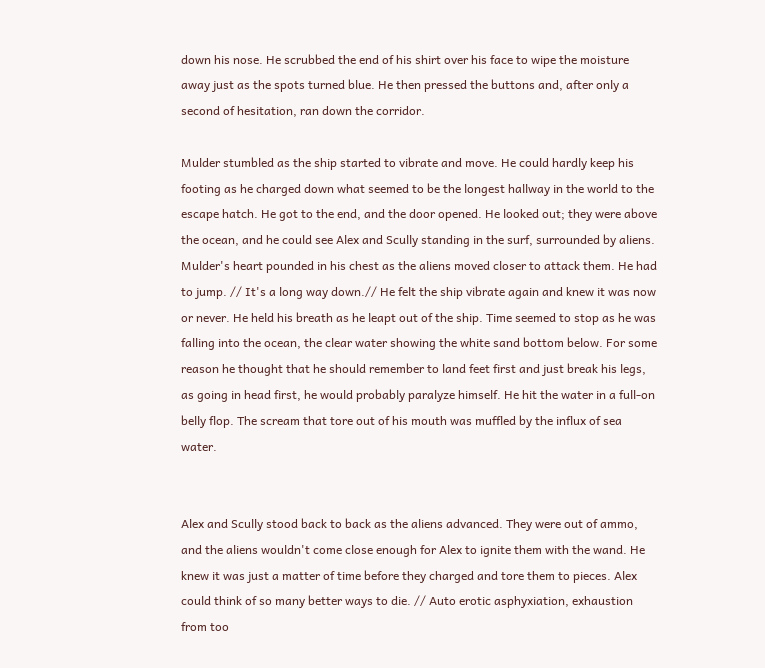down his nose. He scrubbed the end of his shirt over his face to wipe the moisture away just as the spots turned blue. He then pressed the buttons and, after only a second of hesitation, ran down the corridor.

Mulder stumbled as the ship started to vibrate and move. He could hardly keep his footing as he charged down what seemed to be the longest hallway in the world to the escape hatch. He got to the end, and the door opened. He looked out; they were above the ocean, and he could see Alex and Scully standing in the surf, surrounded by aliens. Mulder's heart pounded in his chest as the aliens moved closer to attack them. He had to jump. // It's a long way down.// He felt the ship vibrate again and knew it was now or never. He held his breath as he leapt out of the ship. Time seemed to stop as he was falling into the ocean, the clear water showing the white sand bottom below. For some reason he thought that he should remember to land feet first and just break his legs, as going in head first, he would probably paralyze himself. He hit the water in a full-on belly flop. The scream that tore out of his mouth was muffled by the influx of sea water.


Alex and Scully stood back to back as the aliens advanced. They were out of ammo, and the aliens wouldn't come close enough for Alex to ignite them with the wand. He knew it was just a matter of time before they charged and tore them to pieces. Alex could think of so many better ways to die. // Auto erotic asphyxiation, exhaustion from too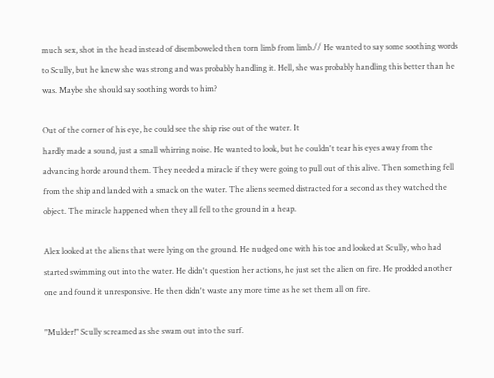much sex, shot in the head instead of disemboweled then torn limb from limb.// He wanted to say some soothing words to Scully, but he knew she was strong and was probably handling it. Hell, she was probably handling this better than he was. Maybe she should say soothing words to him?

Out of the corner of his eye, he could see the ship rise out of the water. It
hardly made a sound, just a small whirring noise. He wanted to look, but he couldn't tear his eyes away from the advancing horde around them. They needed a miracle if they were going to pull out of this alive. Then something fell from the ship and landed with a smack on the water. The aliens seemed distracted for a second as they watched the object. The miracle happened when they all fell to the ground in a heap.

Alex looked at the aliens that were lying on the ground. He nudged one with his toe and looked at Scully, who had started swimming out into the water. He didn't question her actions, he just set the alien on fire. He prodded another one and found it unresponsive. He then didn't waste any more time as he set them all on fire.

"Mulder!" Scully screamed as she swam out into the surf.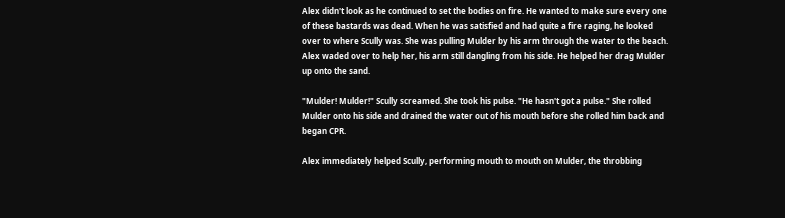Alex didn't look as he continued to set the bodies on fire. He wanted to make sure every one of these bastards was dead. When he was satisfied and had quite a fire raging, he looked over to where Scully was. She was pulling Mulder by his arm through the water to the beach. Alex waded over to help her, his arm still dangling from his side. He helped her drag Mulder up onto the sand.

"Mulder! Mulder!" Scully screamed. She took his pulse. "He hasn't got a pulse." She rolled Mulder onto his side and drained the water out of his mouth before she rolled him back and began CPR.

Alex immediately helped Scully, performing mouth to mouth on Mulder, the throbbing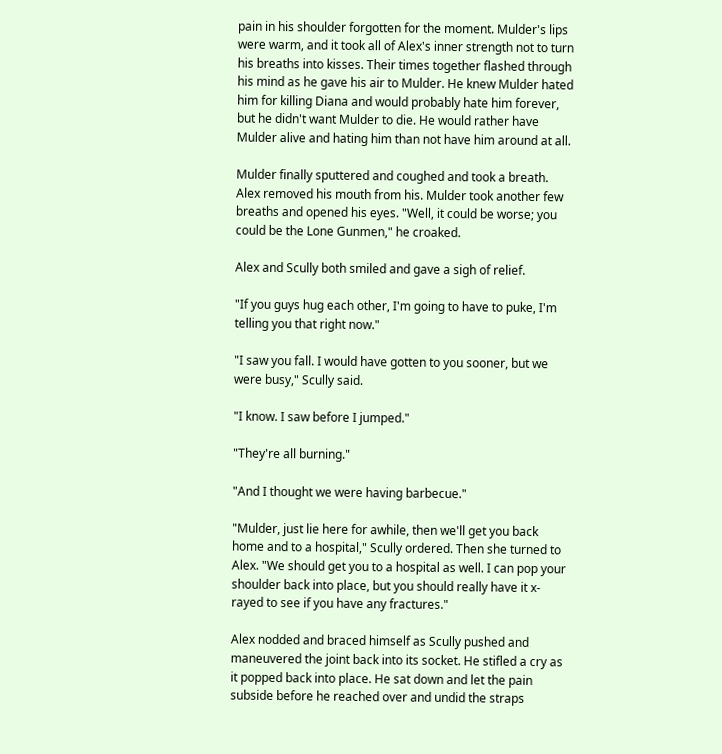pain in his shoulder forgotten for the moment. Mulder's lips were warm, and it took all of Alex's inner strength not to turn his breaths into kisses. Their times together flashed through his mind as he gave his air to Mulder. He knew Mulder hated him for killing Diana and would probably hate him forever, but he didn't want Mulder to die. He would rather have Mulder alive and hating him than not have him around at all.

Mulder finally sputtered and coughed and took a breath. Alex removed his mouth from his. Mulder took another few breaths and opened his eyes. "Well, it could be worse; you could be the Lone Gunmen," he croaked.

Alex and Scully both smiled and gave a sigh of relief.

"If you guys hug each other, I'm going to have to puke, I'm telling you that right now."

"I saw you fall. I would have gotten to you sooner, but we were busy," Scully said.

"I know. I saw before I jumped."

"They're all burning."

"And I thought we were having barbecue."

"Mulder, just lie here for awhile, then we'll get you back home and to a hospital," Scully ordered. Then she turned to Alex. "We should get you to a hospital as well. I can pop your shoulder back into place, but you should really have it x-rayed to see if you have any fractures."

Alex nodded and braced himself as Scully pushed and maneuvered the joint back into its socket. He stifled a cry as it popped back into place. He sat down and let the pain subside before he reached over and undid the straps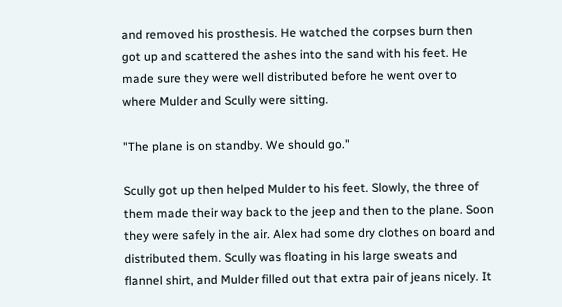and removed his prosthesis. He watched the corpses burn then got up and scattered the ashes into the sand with his feet. He made sure they were well distributed before he went over to where Mulder and Scully were sitting.

"The plane is on standby. We should go."

Scully got up then helped Mulder to his feet. Slowly, the three of them made their way back to the jeep and then to the plane. Soon they were safely in the air. Alex had some dry clothes on board and distributed them. Scully was floating in his large sweats and flannel shirt, and Mulder filled out that extra pair of jeans nicely. It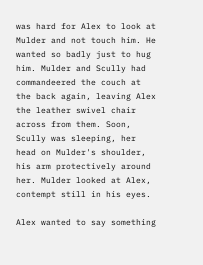was hard for Alex to look at Mulder and not touch him. He wanted so badly just to hug him. Mulder and Scully had commandeered the couch at the back again, leaving Alex the leather swivel chair across from them. Soon, Scully was sleeping, her head on Mulder's shoulder, his arm protectively around her. Mulder looked at Alex, contempt still in his eyes.

Alex wanted to say something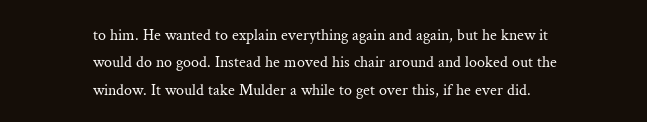to him. He wanted to explain everything again and again, but he knew it would do no good. Instead he moved his chair around and looked out the window. It would take Mulder a while to get over this, if he ever did.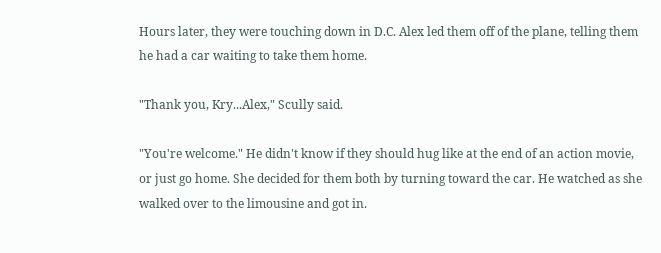Hours later, they were touching down in D.C. Alex led them off of the plane, telling them he had a car waiting to take them home.

"Thank you, Kry...Alex," Scully said.

"You're welcome." He didn't know if they should hug like at the end of an action movie, or just go home. She decided for them both by turning toward the car. He watched as she walked over to the limousine and got in.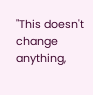"This doesn't change anything,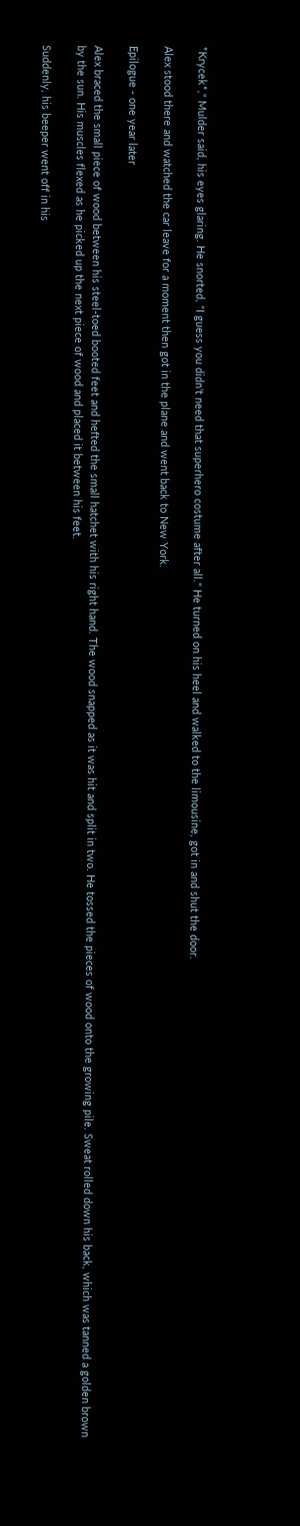*Krycek*," Mulder said, his eyes glaring. He snorted, "I guess you didn't need that superhero costume after all." He turned on his heel and walked to the limousine, got in and shut the door.

Alex stood there and watched the car leave for a moment then got in the plane and went back to New York.

Epilogue - one year later

Alex braced the small piece of wood between his steel-toed booted feet and hefted the small hatchet with his right hand. The wood snapped as it was hit and split in two. He tossed the pieces of wood onto the growing pile. Sweat rolled down his back, which was tanned a golden brown by the sun. His muscles flexed as he picked up the next piece of wood and placed it between his feet.

Suddenly, his beeper went off in his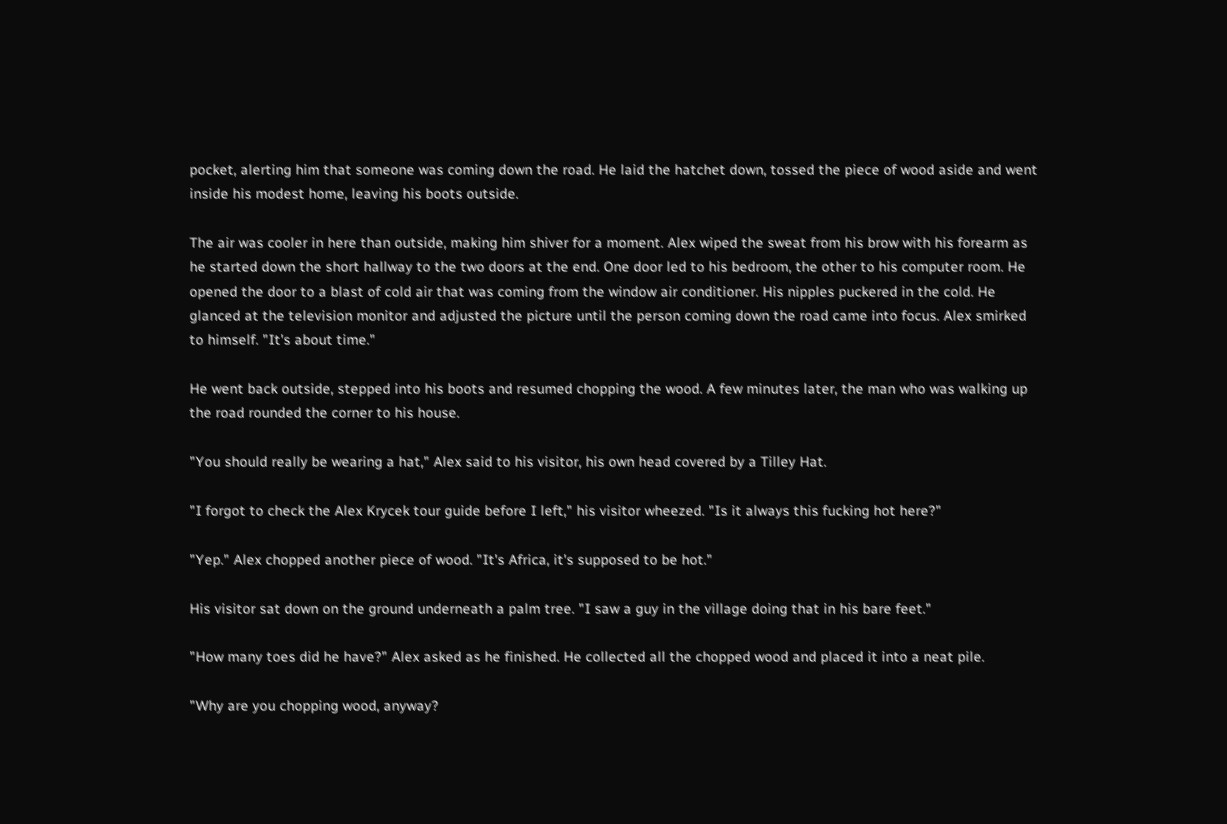pocket, alerting him that someone was coming down the road. He laid the hatchet down, tossed the piece of wood aside and went inside his modest home, leaving his boots outside.

The air was cooler in here than outside, making him shiver for a moment. Alex wiped the sweat from his brow with his forearm as he started down the short hallway to the two doors at the end. One door led to his bedroom, the other to his computer room. He opened the door to a blast of cold air that was coming from the window air conditioner. His nipples puckered in the cold. He glanced at the television monitor and adjusted the picture until the person coming down the road came into focus. Alex smirked to himself. "It's about time."

He went back outside, stepped into his boots and resumed chopping the wood. A few minutes later, the man who was walking up the road rounded the corner to his house.

"You should really be wearing a hat," Alex said to his visitor, his own head covered by a Tilley Hat.

"I forgot to check the Alex Krycek tour guide before I left," his visitor wheezed. "Is it always this fucking hot here?"

"Yep." Alex chopped another piece of wood. "It's Africa, it's supposed to be hot."

His visitor sat down on the ground underneath a palm tree. "I saw a guy in the village doing that in his bare feet."

"How many toes did he have?" Alex asked as he finished. He collected all the chopped wood and placed it into a neat pile.

"Why are you chopping wood, anyway?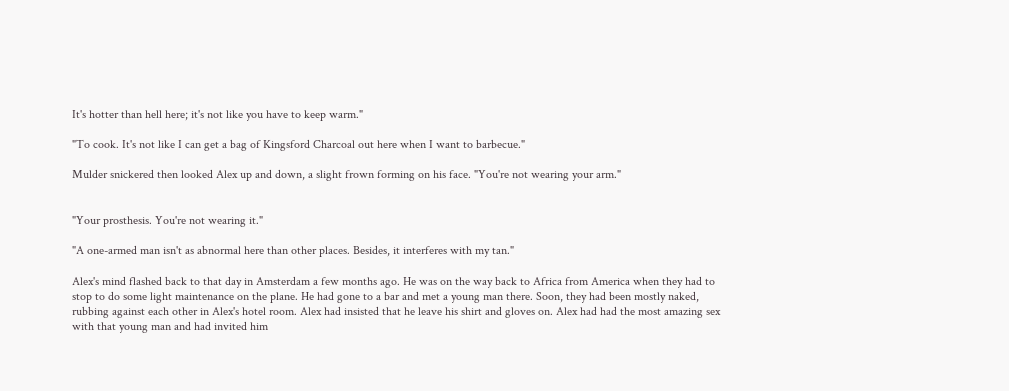It's hotter than hell here; it's not like you have to keep warm."

"To cook. It's not like I can get a bag of Kingsford Charcoal out here when I want to barbecue."

Mulder snickered then looked Alex up and down, a slight frown forming on his face. "You're not wearing your arm."


"Your prosthesis. You're not wearing it."

"A one-armed man isn't as abnormal here than other places. Besides, it interferes with my tan."

Alex's mind flashed back to that day in Amsterdam a few months ago. He was on the way back to Africa from America when they had to stop to do some light maintenance on the plane. He had gone to a bar and met a young man there. Soon, they had been mostly naked, rubbing against each other in Alex's hotel room. Alex had insisted that he leave his shirt and gloves on. Alex had had the most amazing sex with that young man and had invited him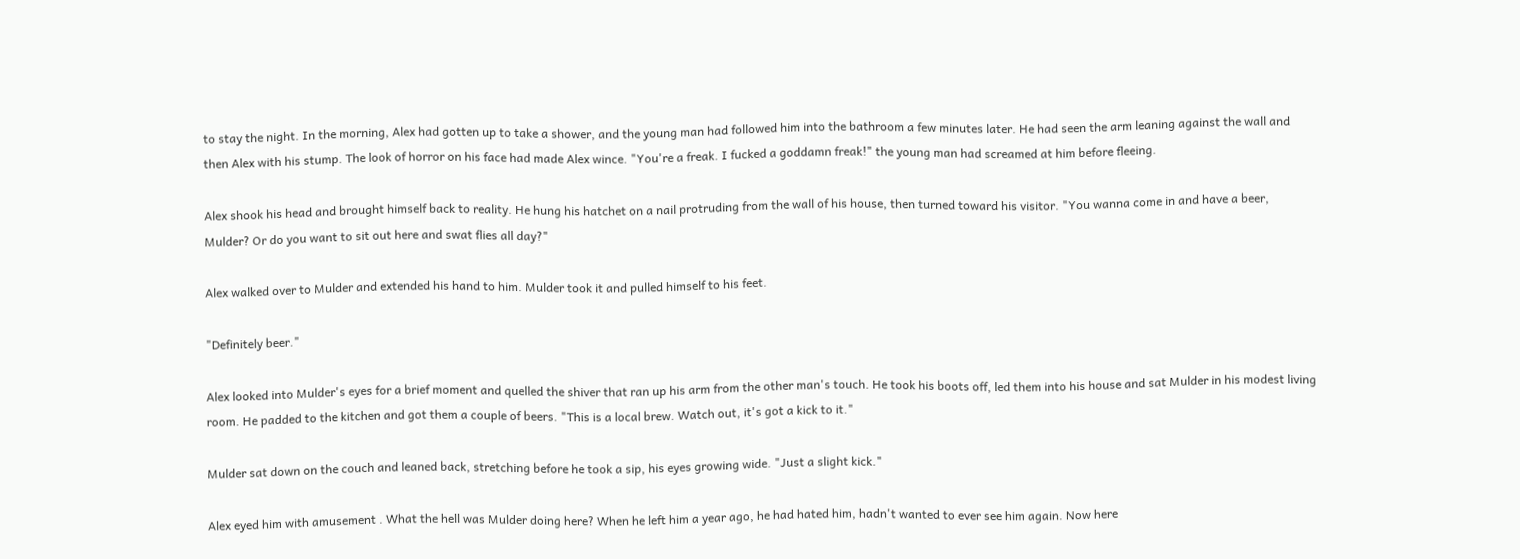to stay the night. In the morning, Alex had gotten up to take a shower, and the young man had followed him into the bathroom a few minutes later. He had seen the arm leaning against the wall and then Alex with his stump. The look of horror on his face had made Alex wince. "You're a freak. I fucked a goddamn freak!" the young man had screamed at him before fleeing.

Alex shook his head and brought himself back to reality. He hung his hatchet on a nail protruding from the wall of his house, then turned toward his visitor. "You wanna come in and have a beer, Mulder? Or do you want to sit out here and swat flies all day?"

Alex walked over to Mulder and extended his hand to him. Mulder took it and pulled himself to his feet.

"Definitely beer."

Alex looked into Mulder's eyes for a brief moment and quelled the shiver that ran up his arm from the other man's touch. He took his boots off, led them into his house and sat Mulder in his modest living room. He padded to the kitchen and got them a couple of beers. "This is a local brew. Watch out, it's got a kick to it."

Mulder sat down on the couch and leaned back, stretching before he took a sip, his eyes growing wide. "Just a slight kick."

Alex eyed him with amusement . What the hell was Mulder doing here? When he left him a year ago, he had hated him, hadn't wanted to ever see him again. Now here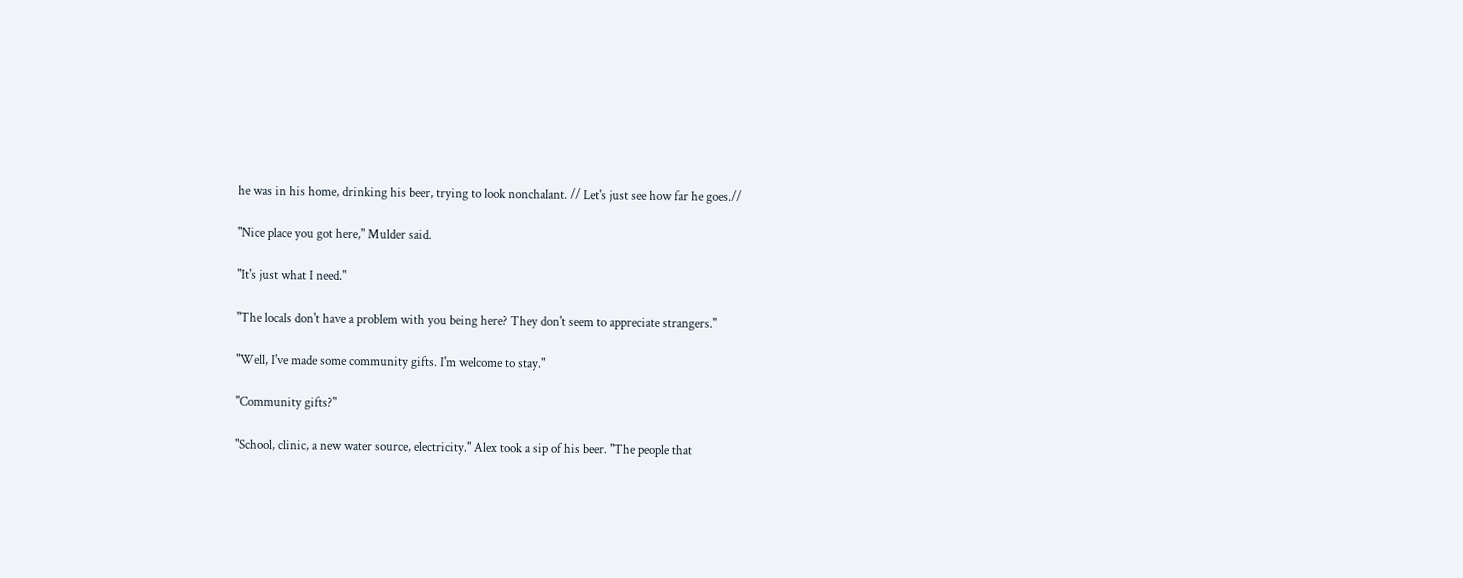he was in his home, drinking his beer, trying to look nonchalant. // Let's just see how far he goes.//

"Nice place you got here," Mulder said.

"It's just what I need."

"The locals don't have a problem with you being here? They don't seem to appreciate strangers."

"Well, I've made some community gifts. I'm welcome to stay."

"Community gifts?"

"School, clinic, a new water source, electricity." Alex took a sip of his beer. "The people that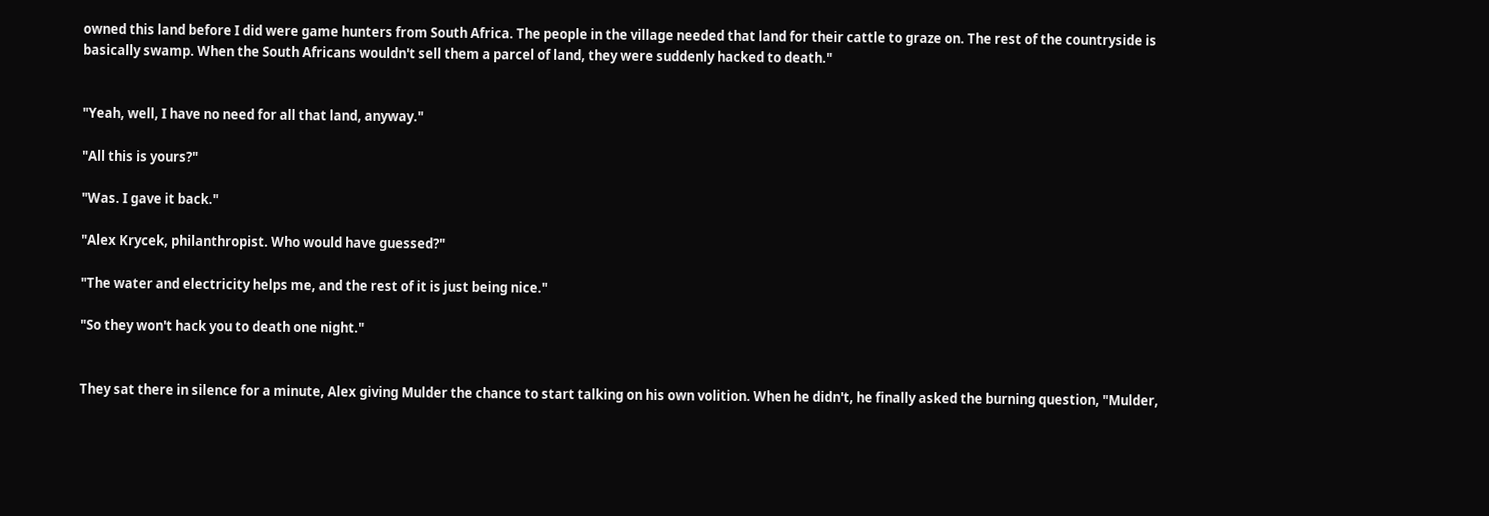owned this land before I did were game hunters from South Africa. The people in the village needed that land for their cattle to graze on. The rest of the countryside is basically swamp. When the South Africans wouldn't sell them a parcel of land, they were suddenly hacked to death."


"Yeah, well, I have no need for all that land, anyway."

"All this is yours?"

"Was. I gave it back."

"Alex Krycek, philanthropist. Who would have guessed?"

"The water and electricity helps me, and the rest of it is just being nice."

"So they won't hack you to death one night."


They sat there in silence for a minute, Alex giving Mulder the chance to start talking on his own volition. When he didn't, he finally asked the burning question, "Mulder,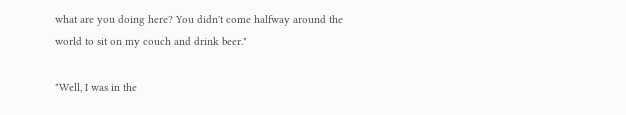what are you doing here? You didn't come halfway around the world to sit on my couch and drink beer."

"Well, I was in the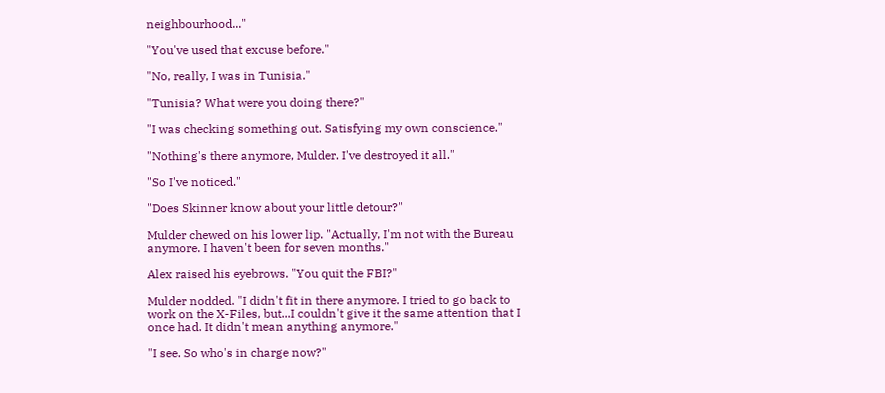neighbourhood..."

"You've used that excuse before."

"No, really, I was in Tunisia."

"Tunisia? What were you doing there?"

"I was checking something out. Satisfying my own conscience."

"Nothing's there anymore, Mulder. I've destroyed it all."

"So I've noticed."

"Does Skinner know about your little detour?"

Mulder chewed on his lower lip. "Actually, I'm not with the Bureau anymore. I haven't been for seven months."

Alex raised his eyebrows. "You quit the FBI?"

Mulder nodded. "I didn't fit in there anymore. I tried to go back to work on the X-Files, but...I couldn't give it the same attention that I once had. It didn't mean anything anymore."

"I see. So who's in charge now?"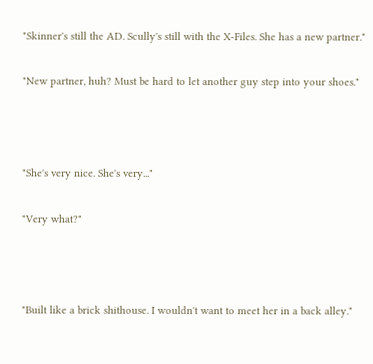"Skinner's still the AD. Scully's still with the X-Files. She has a new partner."

"New partner, huh? Must be hard to let another guy step into your shoes."



"She's very nice. She's very..."

"Very what?"



"Built like a brick shithouse. I wouldn't want to meet her in a back alley."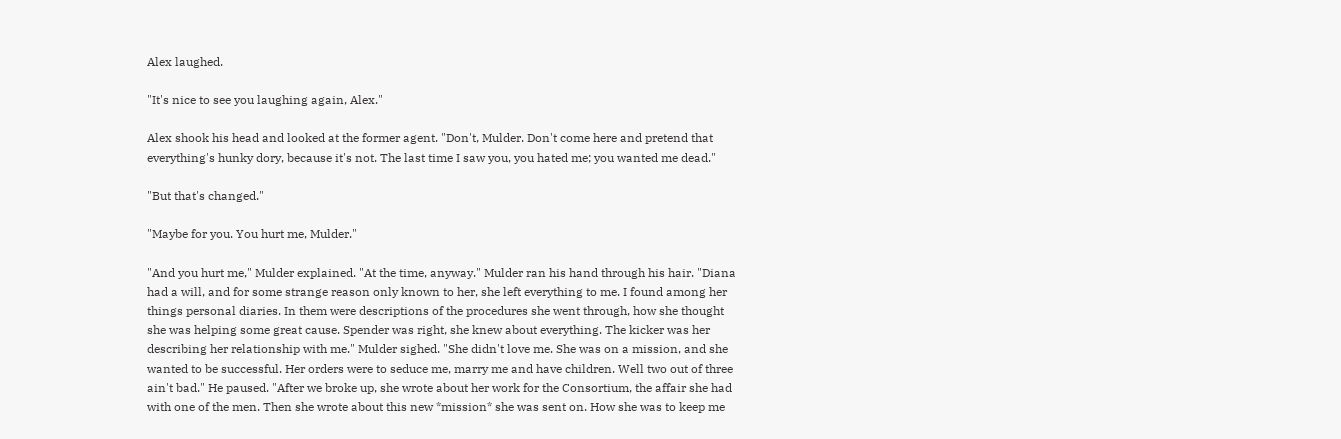Alex laughed.

"It's nice to see you laughing again, Alex."

Alex shook his head and looked at the former agent. "Don't, Mulder. Don't come here and pretend that everything's hunky dory, because it's not. The last time I saw you, you hated me; you wanted me dead."

"But that's changed."

"Maybe for you. You hurt me, Mulder."

"And you hurt me," Mulder explained. "At the time, anyway." Mulder ran his hand through his hair. "Diana had a will, and for some strange reason only known to her, she left everything to me. I found among her things personal diaries. In them were descriptions of the procedures she went through, how she thought she was helping some great cause. Spender was right, she knew about everything. The kicker was her describing her relationship with me." Mulder sighed. "She didn't love me. She was on a mission, and she wanted to be successful. Her orders were to seduce me, marry me and have children. Well two out of three ain't bad." He paused. "After we broke up, she wrote about her work for the Consortium, the affair she had with one of the men. Then she wrote about this new *mission* she was sent on. How she was to keep me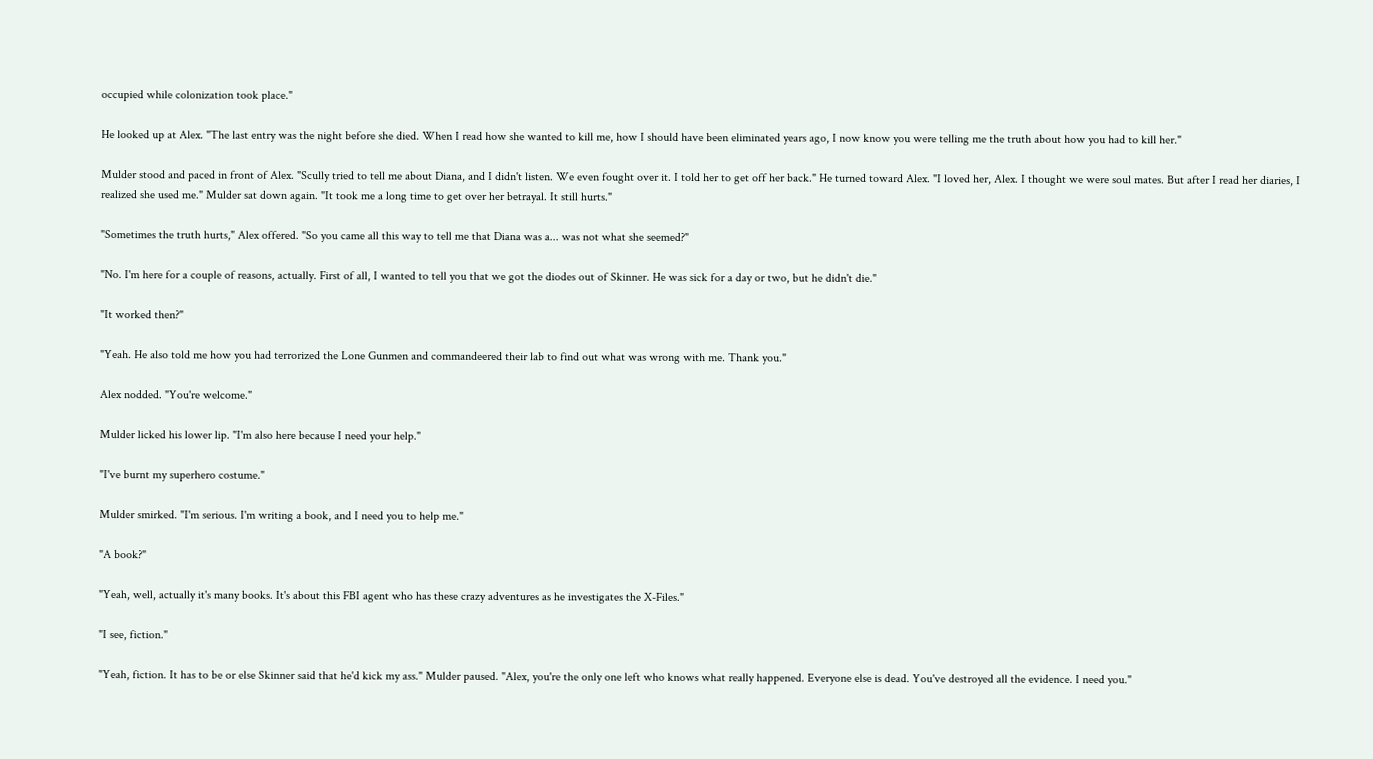occupied while colonization took place."

He looked up at Alex. "The last entry was the night before she died. When I read how she wanted to kill me, how I should have been eliminated years ago, I now know you were telling me the truth about how you had to kill her."

Mulder stood and paced in front of Alex. "Scully tried to tell me about Diana, and I didn't listen. We even fought over it. I told her to get off her back." He turned toward Alex. "I loved her, Alex. I thought we were soul mates. But after I read her diaries, I realized she used me." Mulder sat down again. "It took me a long time to get over her betrayal. It still hurts."

"Sometimes the truth hurts," Alex offered. "So you came all this way to tell me that Diana was a... was not what she seemed?"

"No. I'm here for a couple of reasons, actually. First of all, I wanted to tell you that we got the diodes out of Skinner. He was sick for a day or two, but he didn't die."

"It worked then?"

"Yeah. He also told me how you had terrorized the Lone Gunmen and commandeered their lab to find out what was wrong with me. Thank you."

Alex nodded. "You're welcome."

Mulder licked his lower lip. "I'm also here because I need your help."

"I've burnt my superhero costume."

Mulder smirked. "I'm serious. I'm writing a book, and I need you to help me."

"A book?"

"Yeah, well, actually it's many books. It's about this FBI agent who has these crazy adventures as he investigates the X-Files."

"I see, fiction."

"Yeah, fiction. It has to be or else Skinner said that he'd kick my ass." Mulder paused. "Alex, you're the only one left who knows what really happened. Everyone else is dead. You've destroyed all the evidence. I need you."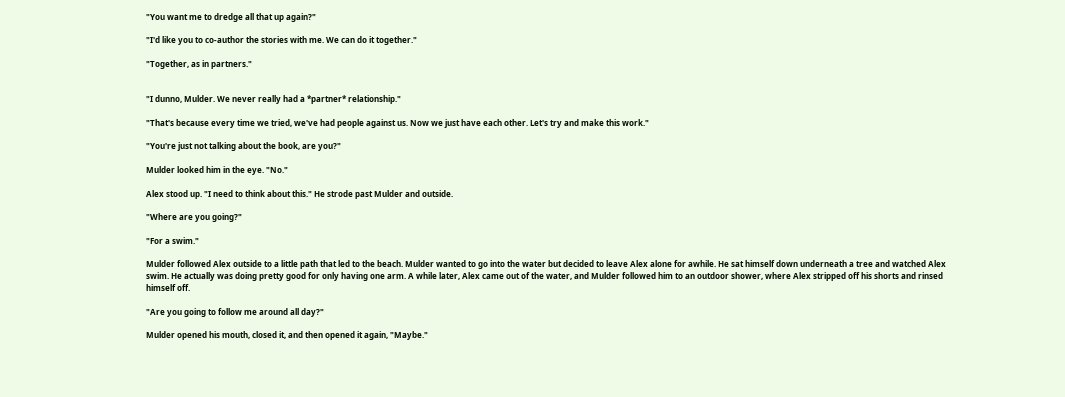"You want me to dredge all that up again?"

"I'd like you to co-author the stories with me. We can do it together."

"Together, as in partners."


"I dunno, Mulder. We never really had a *partner* relationship."

"That's because every time we tried, we've had people against us. Now we just have each other. Let's try and make this work."

"You're just not talking about the book, are you?"

Mulder looked him in the eye. "No."

Alex stood up. "I need to think about this." He strode past Mulder and outside.

"Where are you going?"

"For a swim."

Mulder followed Alex outside to a little path that led to the beach. Mulder wanted to go into the water but decided to leave Alex alone for awhile. He sat himself down underneath a tree and watched Alex swim. He actually was doing pretty good for only having one arm. A while later, Alex came out of the water, and Mulder followed him to an outdoor shower, where Alex stripped off his shorts and rinsed himself off.

"Are you going to follow me around all day?"

Mulder opened his mouth, closed it, and then opened it again, "Maybe."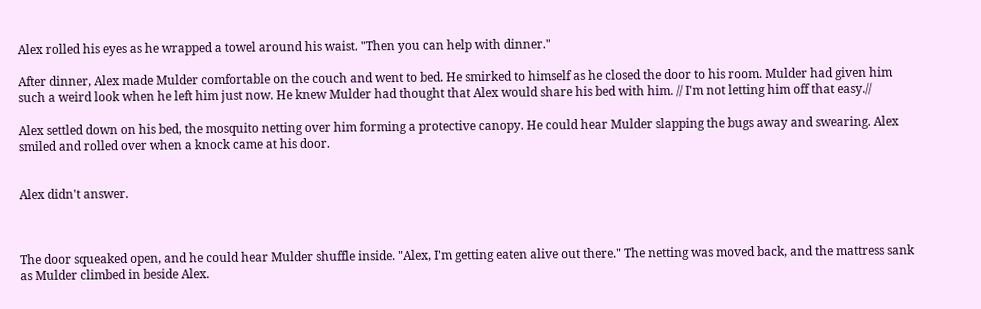Alex rolled his eyes as he wrapped a towel around his waist. "Then you can help with dinner."

After dinner, Alex made Mulder comfortable on the couch and went to bed. He smirked to himself as he closed the door to his room. Mulder had given him such a weird look when he left him just now. He knew Mulder had thought that Alex would share his bed with him. // I'm not letting him off that easy.//

Alex settled down on his bed, the mosquito netting over him forming a protective canopy. He could hear Mulder slapping the bugs away and swearing. Alex smiled and rolled over when a knock came at his door.


Alex didn't answer.



The door squeaked open, and he could hear Mulder shuffle inside. "Alex, I'm getting eaten alive out there." The netting was moved back, and the mattress sank as Mulder climbed in beside Alex.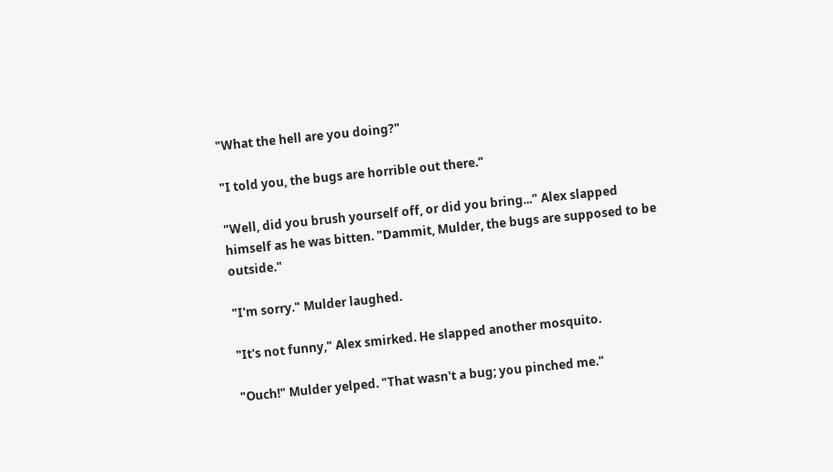"What the hell are you doing?"

"I told you, the bugs are horrible out there."

"Well, did you brush yourself off, or did you bring..." Alex slapped himself as he was bitten. "Dammit, Mulder, the bugs are supposed to be outside."

"I'm sorry." Mulder laughed.

"It's not funny," Alex smirked. He slapped another mosquito.

"Ouch!" Mulder yelped. "That wasn't a bug; you pinched me."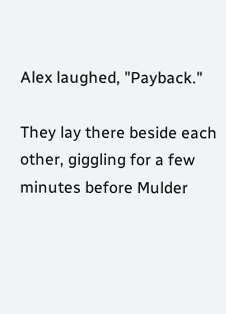Alex laughed, "Payback."

They lay there beside each other, giggling for a few minutes before Mulder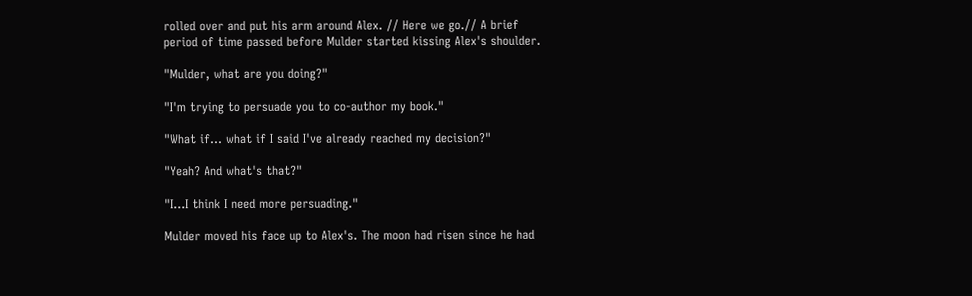rolled over and put his arm around Alex. // Here we go.// A brief period of time passed before Mulder started kissing Alex's shoulder.

"Mulder, what are you doing?"

"I'm trying to persuade you to co-author my book."

"What if... what if I said I've already reached my decision?"

"Yeah? And what's that?"

"I...I think I need more persuading."

Mulder moved his face up to Alex's. The moon had risen since he had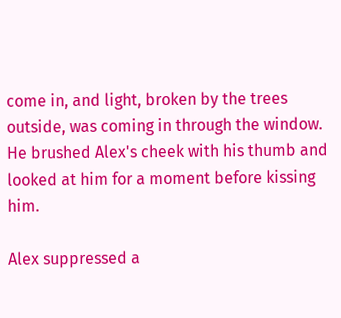come in, and light, broken by the trees outside, was coming in through the window. He brushed Alex's cheek with his thumb and looked at him for a moment before kissing him.

Alex suppressed a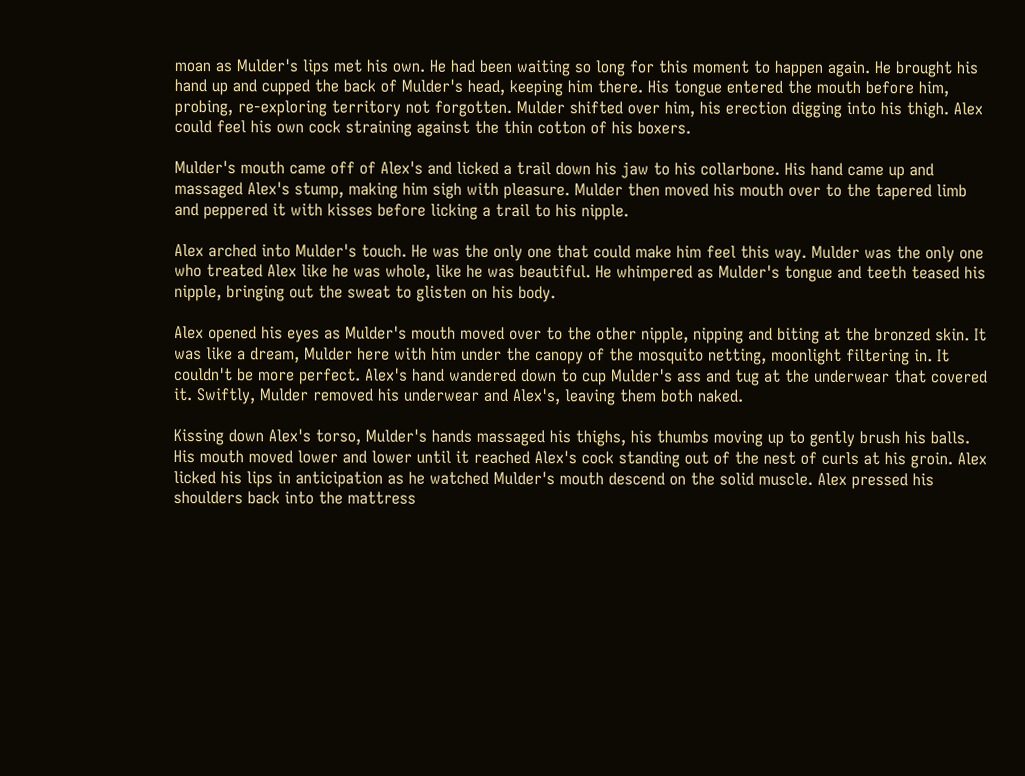moan as Mulder's lips met his own. He had been waiting so long for this moment to happen again. He brought his hand up and cupped the back of Mulder's head, keeping him there. His tongue entered the mouth before him, probing, re-exploring territory not forgotten. Mulder shifted over him, his erection digging into his thigh. Alex could feel his own cock straining against the thin cotton of his boxers.

Mulder's mouth came off of Alex's and licked a trail down his jaw to his collarbone. His hand came up and massaged Alex's stump, making him sigh with pleasure. Mulder then moved his mouth over to the tapered limb and peppered it with kisses before licking a trail to his nipple.

Alex arched into Mulder's touch. He was the only one that could make him feel this way. Mulder was the only one who treated Alex like he was whole, like he was beautiful. He whimpered as Mulder's tongue and teeth teased his nipple, bringing out the sweat to glisten on his body.

Alex opened his eyes as Mulder's mouth moved over to the other nipple, nipping and biting at the bronzed skin. It was like a dream, Mulder here with him under the canopy of the mosquito netting, moonlight filtering in. It couldn't be more perfect. Alex's hand wandered down to cup Mulder's ass and tug at the underwear that covered it. Swiftly, Mulder removed his underwear and Alex's, leaving them both naked.

Kissing down Alex's torso, Mulder's hands massaged his thighs, his thumbs moving up to gently brush his balls. His mouth moved lower and lower until it reached Alex's cock standing out of the nest of curls at his groin. Alex licked his lips in anticipation as he watched Mulder's mouth descend on the solid muscle. Alex pressed his shoulders back into the mattress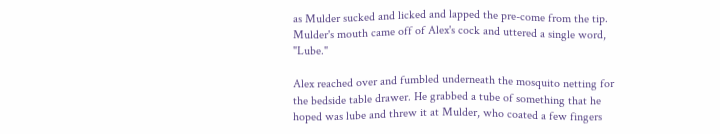as Mulder sucked and licked and lapped the pre-come from the tip. Mulder's mouth came off of Alex's cock and uttered a single word, "Lube."

Alex reached over and fumbled underneath the mosquito netting for the bedside table drawer. He grabbed a tube of something that he hoped was lube and threw it at Mulder, who coated a few fingers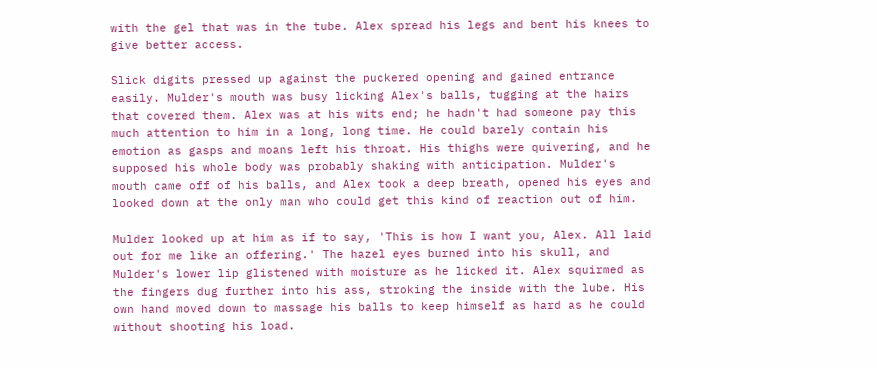with the gel that was in the tube. Alex spread his legs and bent his knees to give better access.

Slick digits pressed up against the puckered opening and gained entrance easily. Mulder's mouth was busy licking Alex's balls, tugging at the hairs that covered them. Alex was at his wits end; he hadn't had someone pay this much attention to him in a long, long time. He could barely contain his emotion as gasps and moans left his throat. His thighs were quivering, and he supposed his whole body was probably shaking with anticipation. Mulder's mouth came off of his balls, and Alex took a deep breath, opened his eyes and looked down at the only man who could get this kind of reaction out of him.

Mulder looked up at him as if to say, 'This is how I want you, Alex. All laid out for me like an offering.' The hazel eyes burned into his skull, and Mulder's lower lip glistened with moisture as he licked it. Alex squirmed as the fingers dug further into his ass, stroking the inside with the lube. His own hand moved down to massage his balls to keep himself as hard as he could without shooting his load.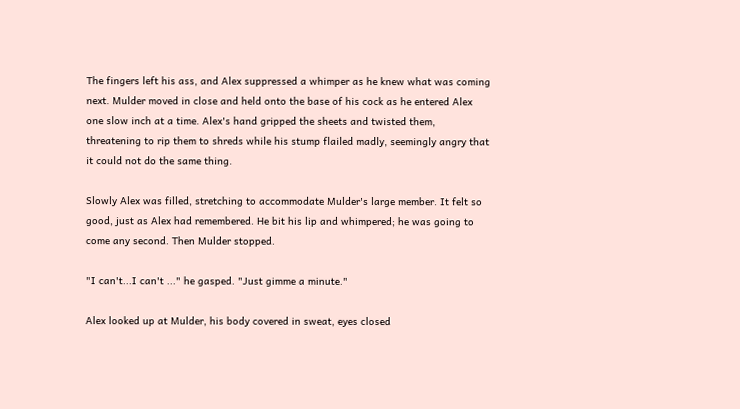The fingers left his ass, and Alex suppressed a whimper as he knew what was coming next. Mulder moved in close and held onto the base of his cock as he entered Alex one slow inch at a time. Alex's hand gripped the sheets and twisted them, threatening to rip them to shreds while his stump flailed madly, seemingly angry that it could not do the same thing.

Slowly Alex was filled, stretching to accommodate Mulder's large member. It felt so good, just as Alex had remembered. He bit his lip and whimpered; he was going to come any second. Then Mulder stopped.

"I can't...I can't ..." he gasped. "Just gimme a minute."

Alex looked up at Mulder, his body covered in sweat, eyes closed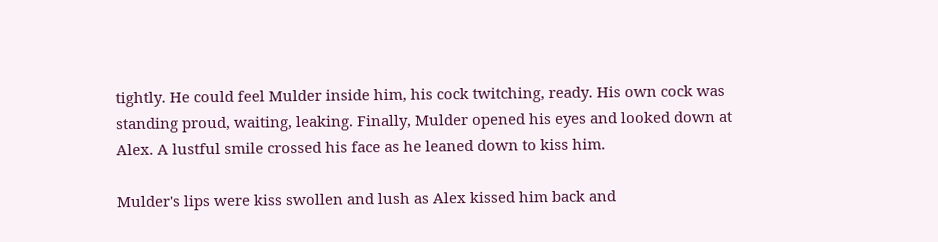tightly. He could feel Mulder inside him, his cock twitching, ready. His own cock was standing proud, waiting, leaking. Finally, Mulder opened his eyes and looked down at Alex. A lustful smile crossed his face as he leaned down to kiss him.

Mulder's lips were kiss swollen and lush as Alex kissed him back and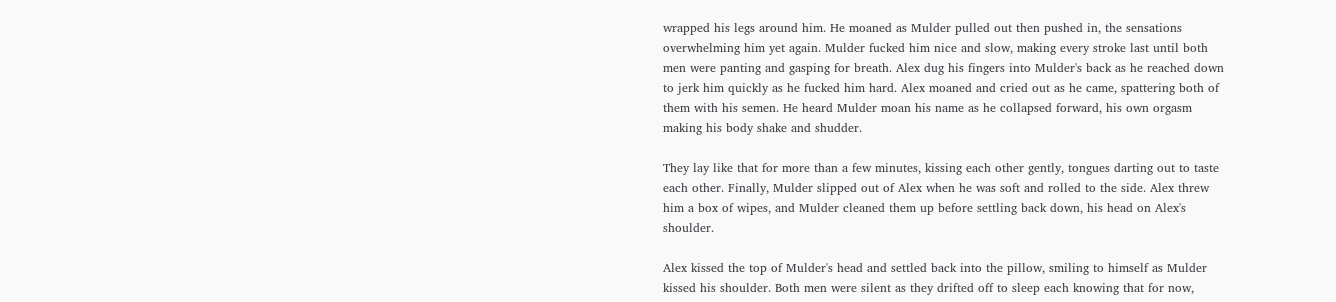wrapped his legs around him. He moaned as Mulder pulled out then pushed in, the sensations overwhelming him yet again. Mulder fucked him nice and slow, making every stroke last until both men were panting and gasping for breath. Alex dug his fingers into Mulder's back as he reached down to jerk him quickly as he fucked him hard. Alex moaned and cried out as he came, spattering both of them with his semen. He heard Mulder moan his name as he collapsed forward, his own orgasm making his body shake and shudder.

They lay like that for more than a few minutes, kissing each other gently, tongues darting out to taste each other. Finally, Mulder slipped out of Alex when he was soft and rolled to the side. Alex threw him a box of wipes, and Mulder cleaned them up before settling back down, his head on Alex's shoulder.

Alex kissed the top of Mulder's head and settled back into the pillow, smiling to himself as Mulder kissed his shoulder. Both men were silent as they drifted off to sleep each knowing that for now,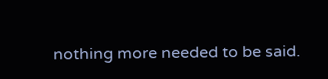nothing more needed to be said.